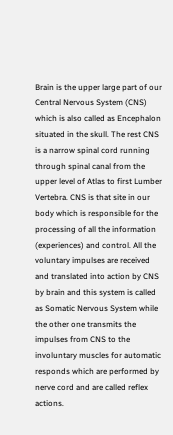Brain is the upper large part of our Central Nervous System (CNS) which is also called as Encephalon situated in the skull. The rest CNS is a narrow spinal cord running through spinal canal from the upper level of Atlas to first Lumber Vertebra. CNS is that site in our body which is responsible for the processing of all the information (experiences) and control. All the voluntary impulses are received and translated into action by CNS by brain and this system is called as Somatic Nervous System while the other one transmits the impulses from CNS to the involuntary muscles for automatic responds which are performed by nerve cord and are called reflex actions.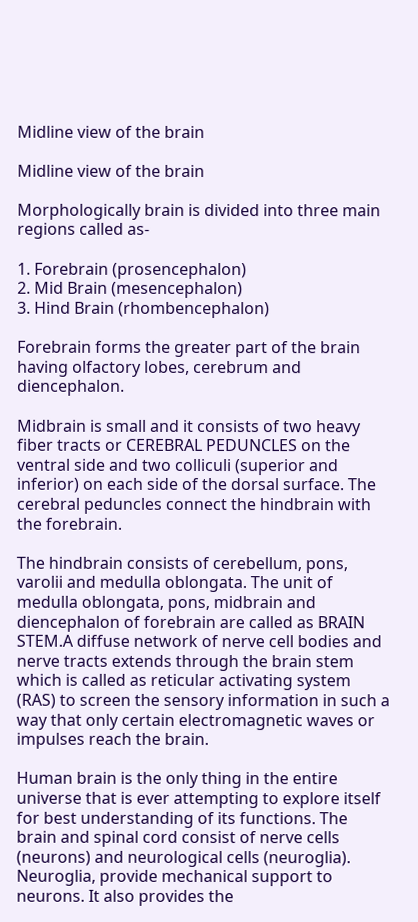Midline view of the brain

Midline view of the brain

Morphologically brain is divided into three main regions called as-

1. Forebrain (prosencephalon)
2. Mid Brain (mesencephalon)
3. Hind Brain (rhombencephalon)

Forebrain forms the greater part of the brain having olfactory lobes, cerebrum and diencephalon.

Midbrain is small and it consists of two heavy fiber tracts or CEREBRAL PEDUNCLES on the ventral side and two colliculi (superior and inferior) on each side of the dorsal surface. The cerebral peduncles connect the hindbrain with the forebrain.

The hindbrain consists of cerebellum, pons, varolii and medulla oblongata. The unit of medulla oblongata, pons, midbrain and diencephalon of forebrain are called as BRAIN STEM.A diffuse network of nerve cell bodies and nerve tracts extends through the brain stem which is called as reticular activating system (RAS) to screen the sensory information in such a way that only certain electromagnetic waves or impulses reach the brain.

Human brain is the only thing in the entire universe that is ever attempting to explore itself for best understanding of its functions. The brain and spinal cord consist of nerve cells (neurons) and neurological cells (neuroglia). Neuroglia, provide mechanical support to neurons. It also provides the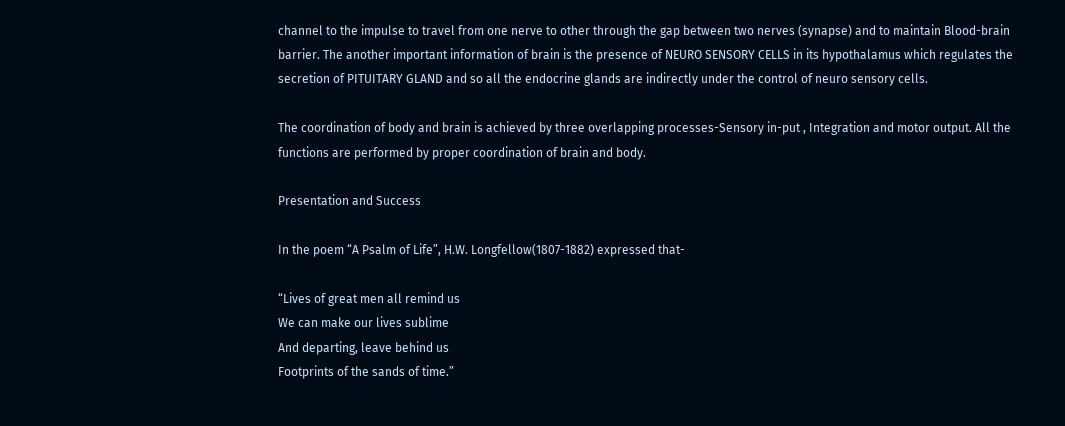channel to the impulse to travel from one nerve to other through the gap between two nerves (synapse) and to maintain Blood-brain barrier. The another important information of brain is the presence of NEURO SENSORY CELLS in its hypothalamus which regulates the secretion of PITUITARY GLAND and so all the endocrine glands are indirectly under the control of neuro sensory cells.

The coordination of body and brain is achieved by three overlapping processes-Sensory in-put , Integration and motor output. All the functions are performed by proper coordination of brain and body.

Presentation and Success

In the poem “A Psalm of Life”, H.W. Longfellow(1807-1882) expressed that-

“Lives of great men all remind us
We can make our lives sublime
And departing, leave behind us
Footprints of the sands of time.”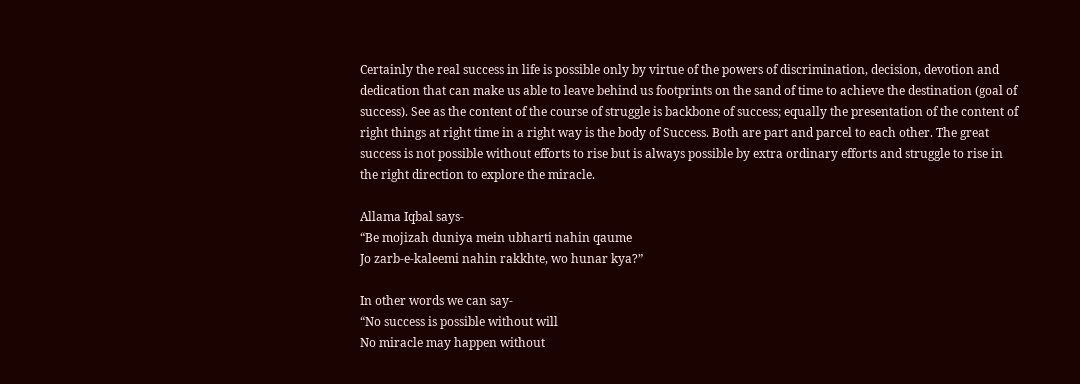Certainly the real success in life is possible only by virtue of the powers of discrimination, decision, devotion and dedication that can make us able to leave behind us footprints on the sand of time to achieve the destination (goal of success). See as the content of the course of struggle is backbone of success; equally the presentation of the content of right things at right time in a right way is the body of Success. Both are part and parcel to each other. The great success is not possible without efforts to rise but is always possible by extra ordinary efforts and struggle to rise in the right direction to explore the miracle.

Allama Iqbal says-
“Be mojizah duniya mein ubharti nahin qaume
Jo zarb-e-kaleemi nahin rakkhte, wo hunar kya?”

In other words we can say-
“No success is possible without will
No miracle may happen without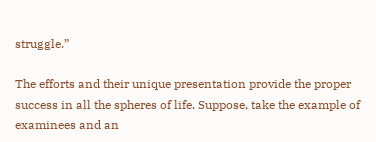struggle.”

The efforts and their unique presentation provide the proper success in all the spheres of life. Suppose, take the example of examinees and an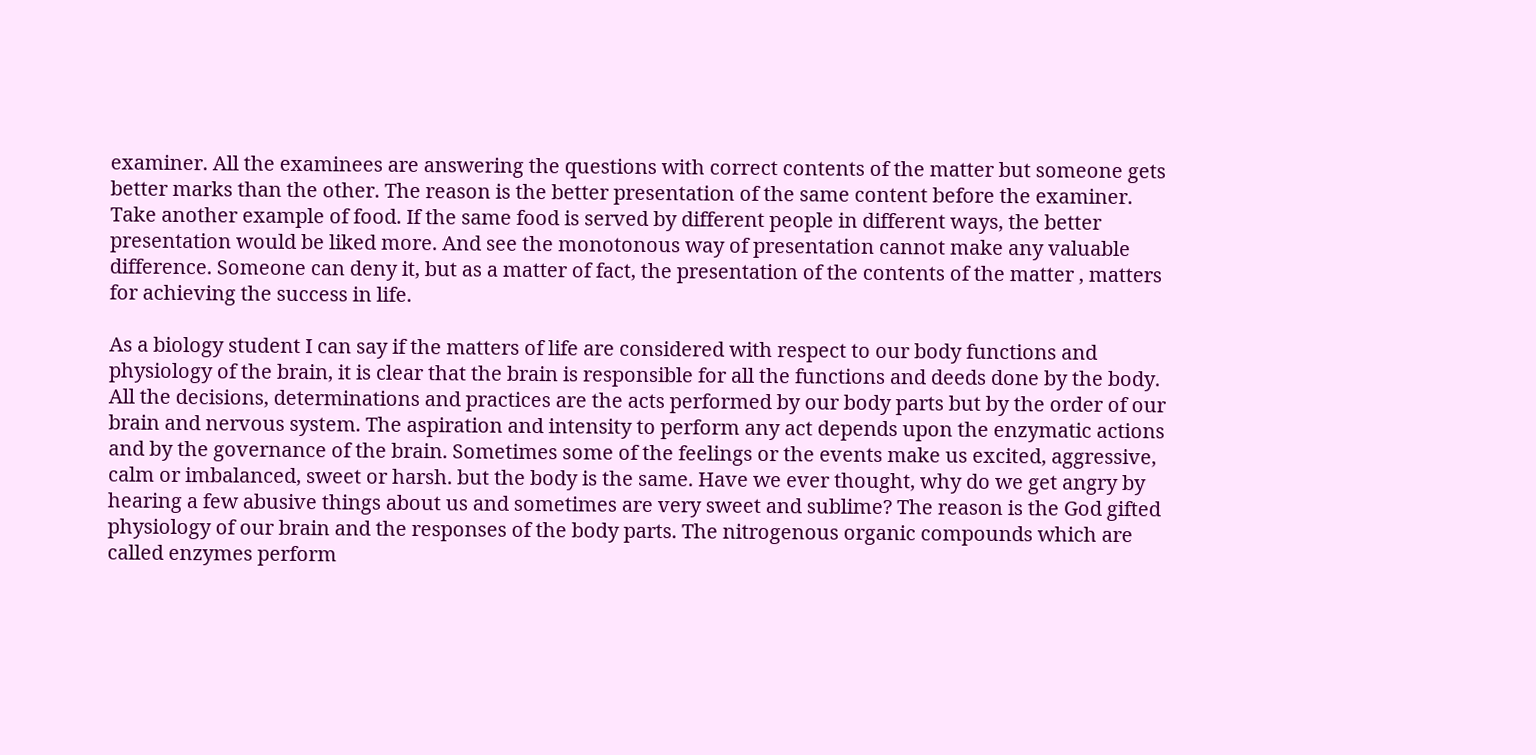examiner. All the examinees are answering the questions with correct contents of the matter but someone gets better marks than the other. The reason is the better presentation of the same content before the examiner. Take another example of food. If the same food is served by different people in different ways, the better presentation would be liked more. And see the monotonous way of presentation cannot make any valuable difference. Someone can deny it, but as a matter of fact, the presentation of the contents of the matter , matters for achieving the success in life.

As a biology student I can say if the matters of life are considered with respect to our body functions and physiology of the brain, it is clear that the brain is responsible for all the functions and deeds done by the body. All the decisions, determinations and practices are the acts performed by our body parts but by the order of our brain and nervous system. The aspiration and intensity to perform any act depends upon the enzymatic actions and by the governance of the brain. Sometimes some of the feelings or the events make us excited, aggressive, calm or imbalanced, sweet or harsh. but the body is the same. Have we ever thought, why do we get angry by hearing a few abusive things about us and sometimes are very sweet and sublime? The reason is the God gifted physiology of our brain and the responses of the body parts. The nitrogenous organic compounds which are called enzymes perform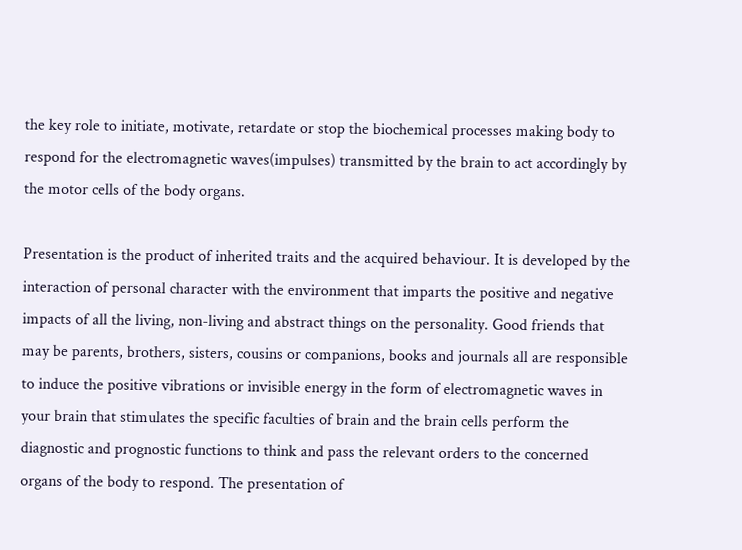the key role to initiate, motivate, retardate or stop the biochemical processes making body to respond for the electromagnetic waves(impulses) transmitted by the brain to act accordingly by the motor cells of the body organs.

Presentation is the product of inherited traits and the acquired behaviour. It is developed by the interaction of personal character with the environment that imparts the positive and negative impacts of all the living, non-living and abstract things on the personality. Good friends that may be parents, brothers, sisters, cousins or companions, books and journals all are responsible to induce the positive vibrations or invisible energy in the form of electromagnetic waves in your brain that stimulates the specific faculties of brain and the brain cells perform the diagnostic and prognostic functions to think and pass the relevant orders to the concerned organs of the body to respond. The presentation of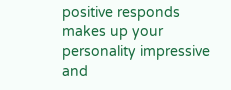positive responds makes up your personality impressive and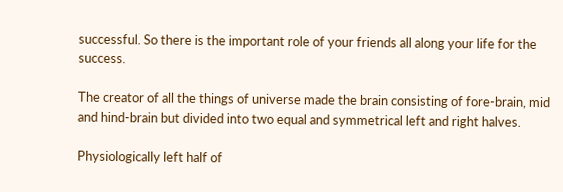successful. So there is the important role of your friends all along your life for the success.

The creator of all the things of universe made the brain consisting of fore-brain, mid and hind-brain but divided into two equal and symmetrical left and right halves.

Physiologically left half of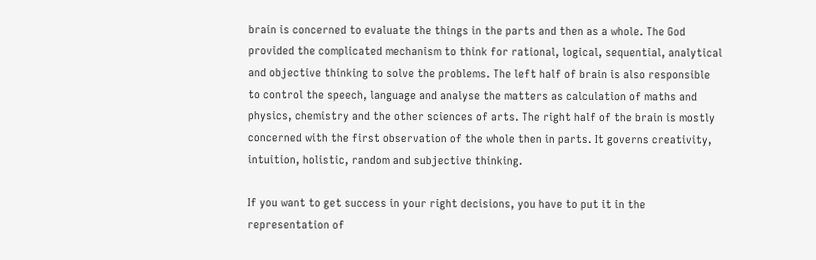brain is concerned to evaluate the things in the parts and then as a whole. The God provided the complicated mechanism to think for rational, logical, sequential, analytical and objective thinking to solve the problems. The left half of brain is also responsible to control the speech, language and analyse the matters as calculation of maths and physics, chemistry and the other sciences of arts. The right half of the brain is mostly concerned with the first observation of the whole then in parts. It governs creativity, intuition, holistic, random and subjective thinking.

If you want to get success in your right decisions, you have to put it in the representation of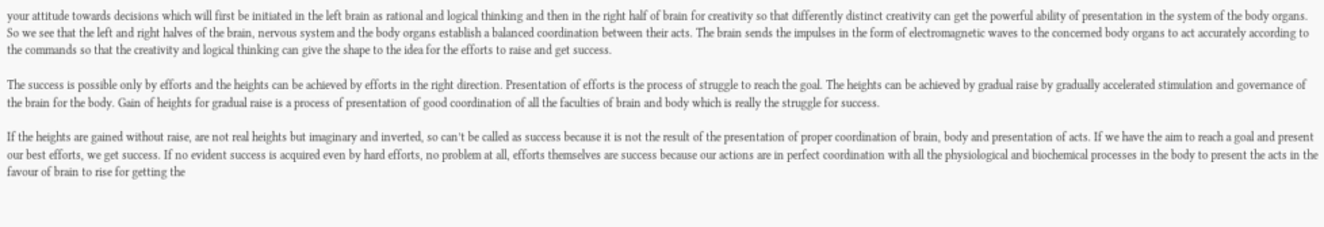your attitude towards decisions which will first be initiated in the left brain as rational and logical thinking and then in the right half of brain for creativity so that differently distinct creativity can get the powerful ability of presentation in the system of the body organs. So we see that the left and right halves of the brain, nervous system and the body organs establish a balanced coordination between their acts. The brain sends the impulses in the form of electromagnetic waves to the concerned body organs to act accurately according to the commands so that the creativity and logical thinking can give the shape to the idea for the efforts to raise and get success.

The success is possible only by efforts and the heights can be achieved by efforts in the right direction. Presentation of efforts is the process of struggle to reach the goal. The heights can be achieved by gradual raise by gradually accelerated stimulation and governance of the brain for the body. Gain of heights for gradual raise is a process of presentation of good coordination of all the faculties of brain and body which is really the struggle for success.

If the heights are gained without raise, are not real heights but imaginary and inverted, so can’t be called as success because it is not the result of the presentation of proper coordination of brain, body and presentation of acts. If we have the aim to reach a goal and present our best efforts, we get success. If no evident success is acquired even by hard efforts, no problem at all, efforts themselves are success because our actions are in perfect coordination with all the physiological and biochemical processes in the body to present the acts in the favour of brain to rise for getting the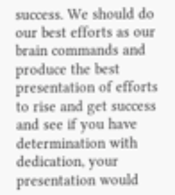success. We should do our best efforts as our brain commands and produce the best presentation of efforts to rise and get success and see if you have determination with dedication, your presentation would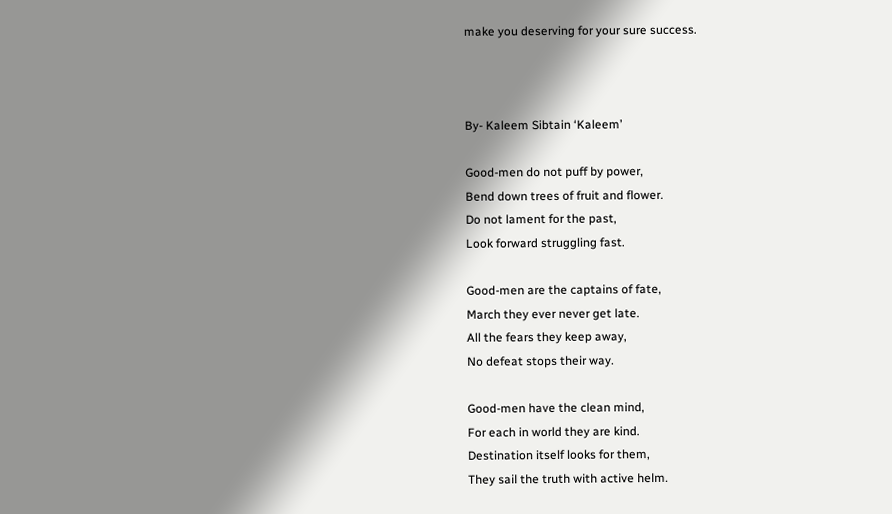make you deserving for your sure success.



By- Kaleem Sibtain ‘Kaleem’

Good-men do not puff by power,
Bend down trees of fruit and flower.
Do not lament for the past,
Look forward struggling fast.

Good-men are the captains of fate,
March they ever never get late.
All the fears they keep away,
No defeat stops their way.

Good-men have the clean mind,
For each in world they are kind.
Destination itself looks for them,
They sail the truth with active helm.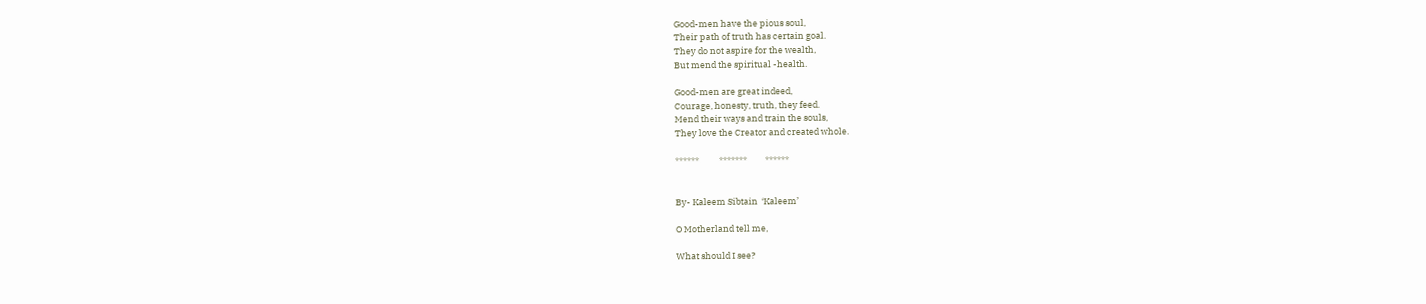Good-men have the pious soul,
Their path of truth has certain goal.
They do not aspire for the wealth,
But mend the spiritual -health.

Good-men are great indeed,
Courage, honesty, truth, they feed.
Mend their ways and train the souls,
They love the Creator and created whole.

******          *******         ******


By- Kaleem Sibtain  ‘Kaleem’

O Motherland tell me,

What should I see?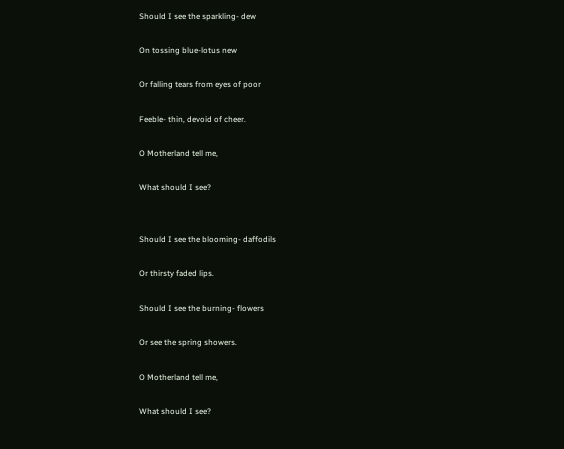Should I see the sparkling- dew

On tossing blue-lotus new

Or falling tears from eyes of poor

Feeble- thin, devoid of cheer.

O Motherland tell me,

What should I see?


Should I see the blooming- daffodils

Or thirsty faded lips.

Should I see the burning- flowers

Or see the spring showers.

O Motherland tell me,

What should I see?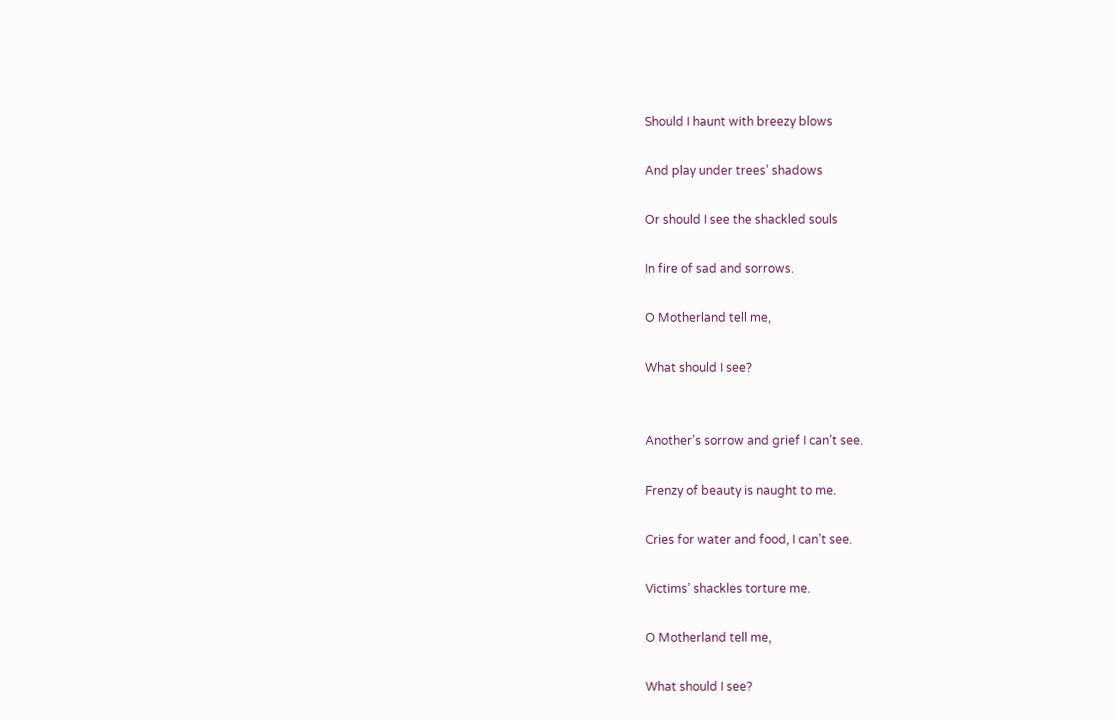Should I haunt with breezy blows

And play under trees’ shadows

Or should I see the shackled souls

In fire of sad and sorrows.

O Motherland tell me,

What should I see?


Another’s sorrow and grief I can’t see.

Frenzy of beauty is naught to me.

Cries for water and food, I can’t see.

Victims’ shackles torture me.

O Motherland tell me,

What should I see?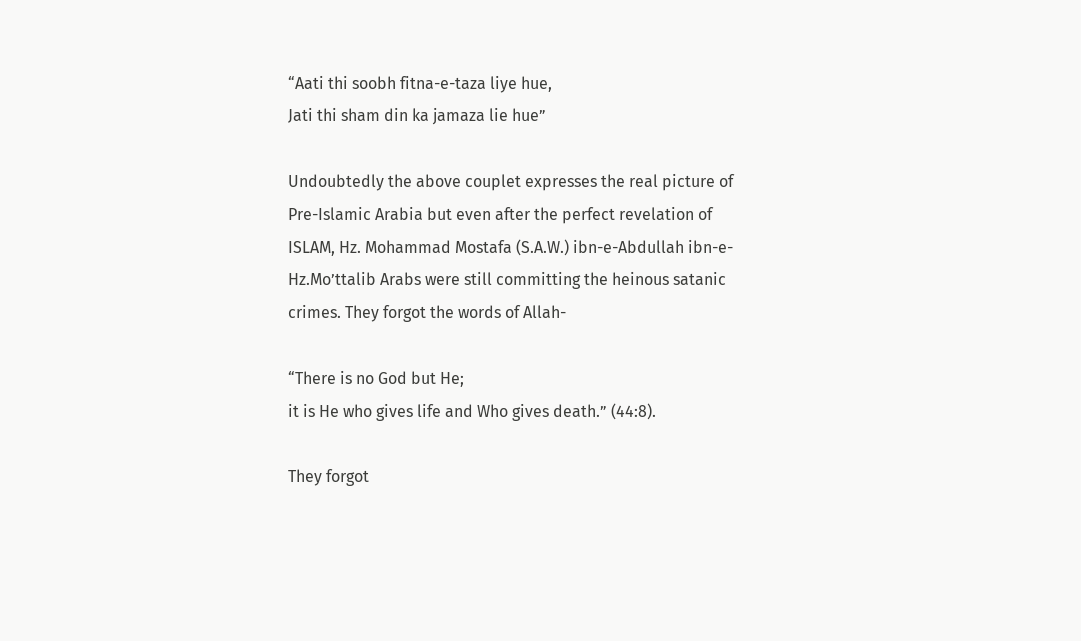“Aati thi soobh fitna-e-taza liye hue,
Jati thi sham din ka jamaza lie hue”

Undoubtedly the above couplet expresses the real picture of Pre-Islamic Arabia but even after the perfect revelation of ISLAM, Hz. Mohammad Mostafa (S.A.W.) ibn-e-Abdullah ibn-e-Hz.Mo’ttalib Arabs were still committing the heinous satanic crimes. They forgot the words of Allah-

“There is no God but He;
it is He who gives life and Who gives death.” (44:8).

They forgot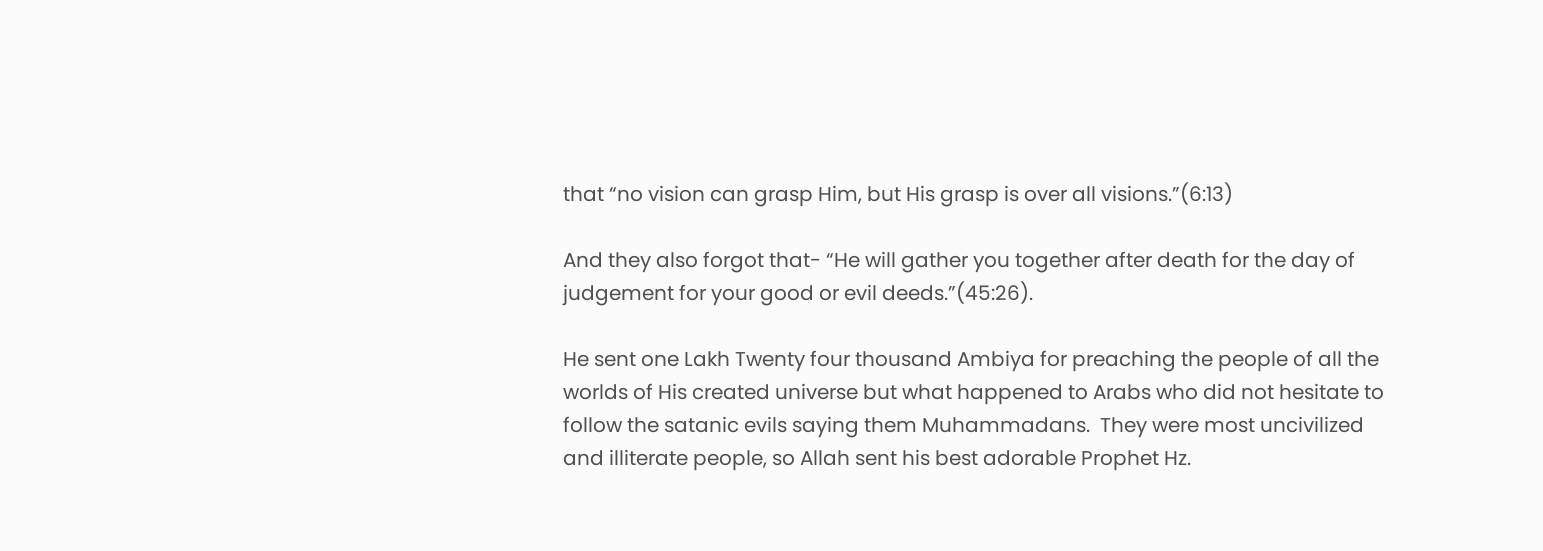that “no vision can grasp Him, but His grasp is over all visions.”(6:13)

And they also forgot that- “He will gather you together after death for the day of judgement for your good or evil deeds.”(45:26).

He sent one Lakh Twenty four thousand Ambiya for preaching the people of all the worlds of His created universe but what happened to Arabs who did not hesitate to follow the satanic evils saying them Muhammadans.  They were most uncivilized and illiterate people, so Allah sent his best adorable Prophet Hz.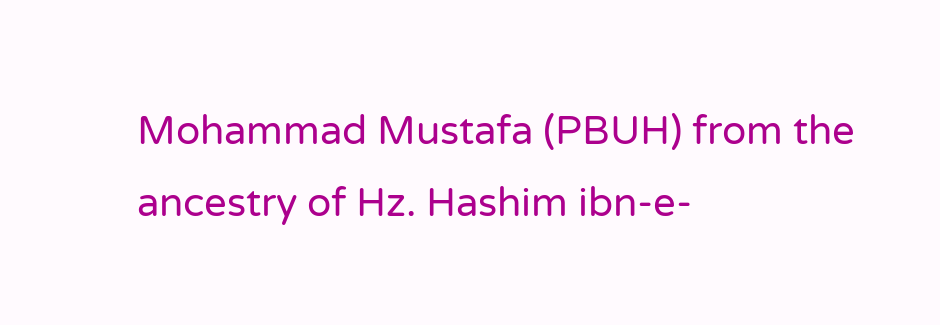Mohammad Mustafa (PBUH) from the ancestry of Hz. Hashim ibn-e-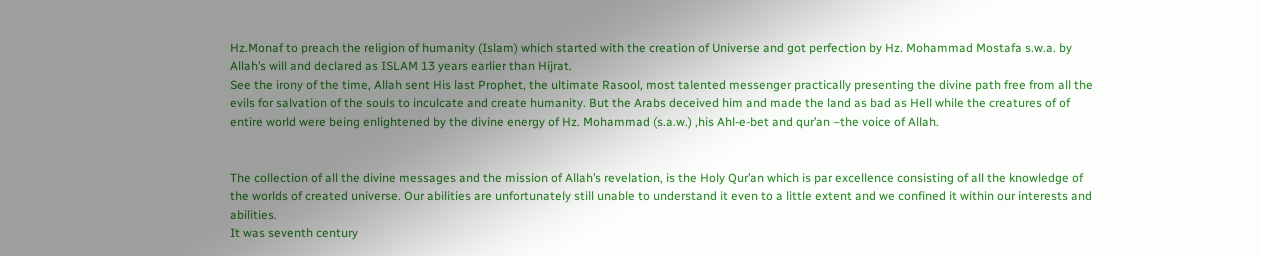Hz.Monaf to preach the religion of humanity (Islam) which started with the creation of Universe and got perfection by Hz. Mohammad Mostafa s.w.a. by Allah’s will and declared as ISLAM 13 years earlier than Hijrat.
See the irony of the time, Allah sent His last Prophet, the ultimate Rasool, most talented messenger practically presenting the divine path free from all the evils for salvation of the souls to inculcate and create humanity. But the Arabs deceived him and made the land as bad as Hell while the creatures of of entire world were being enlightened by the divine energy of Hz. Mohammad (s.a.w.) ,his Ahl-e-bet and qur’an –the voice of Allah.


The collection of all the divine messages and the mission of Allah’s revelation, is the Holy Qur’an which is par excellence consisting of all the knowledge of the worlds of created universe. Our abilities are unfortunately still unable to understand it even to a little extent and we confined it within our interests and abilities.
It was seventh century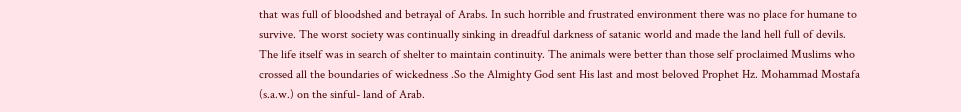that was full of bloodshed and betrayal of Arabs. In such horrible and frustrated environment there was no place for humane to survive. The worst society was continually sinking in dreadful darkness of satanic world and made the land hell full of devils.
The life itself was in search of shelter to maintain continuity. The animals were better than those self proclaimed Muslims who crossed all the boundaries of wickedness .So the Almighty God sent His last and most beloved Prophet Hz. Mohammad Mostafa (s.a.w.) on the sinful- land of Arab.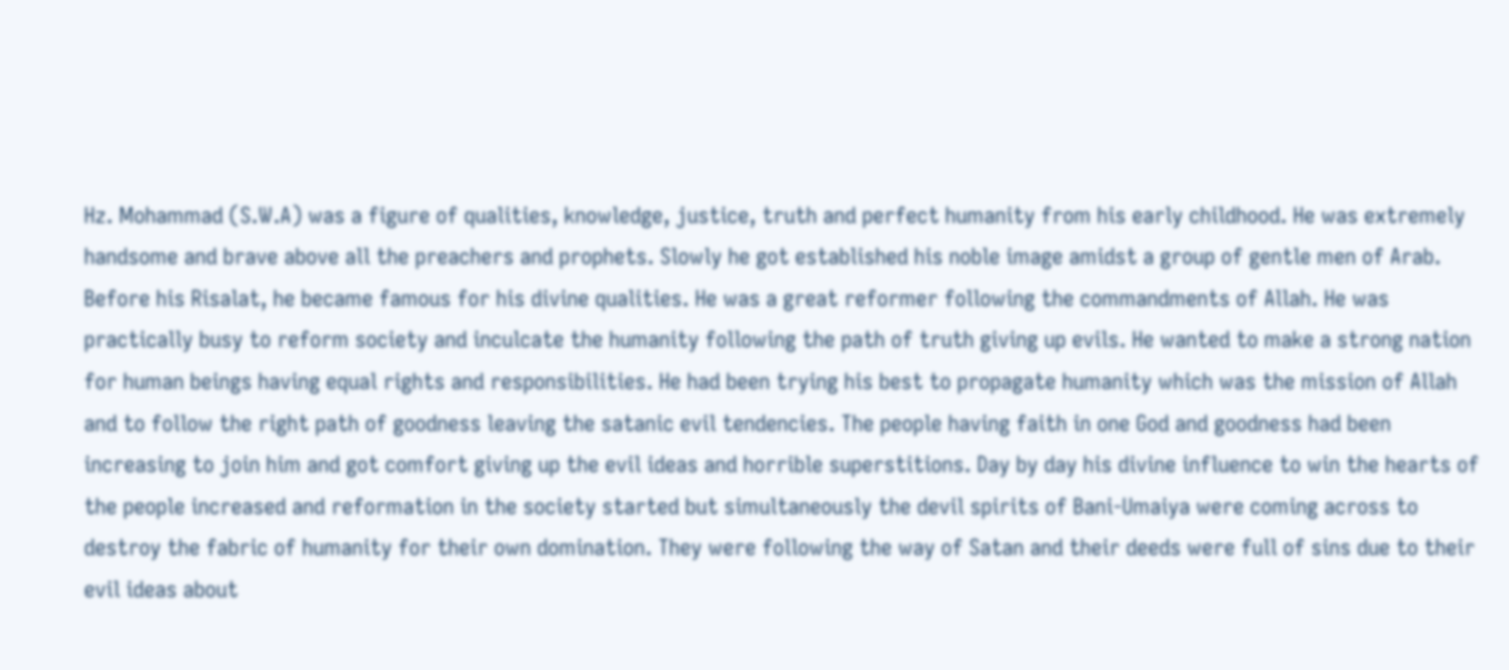Hz. Mohammad (S.W.A) was a figure of qualities, knowledge, justice, truth and perfect humanity from his early childhood. He was extremely handsome and brave above all the preachers and prophets. Slowly he got established his noble image amidst a group of gentle men of Arab. Before his Risalat, he became famous for his divine qualities. He was a great reformer following the commandments of Allah. He was practically busy to reform society and inculcate the humanity following the path of truth giving up evils. He wanted to make a strong nation for human beings having equal rights and responsibilities. He had been trying his best to propagate humanity which was the mission of Allah and to follow the right path of goodness leaving the satanic evil tendencies. The people having faith in one God and goodness had been increasing to join him and got comfort giving up the evil ideas and horrible superstitions. Day by day his divine influence to win the hearts of the people increased and reformation in the society started but simultaneously the devil spirits of Bani-Umaiya were coming across to destroy the fabric of humanity for their own domination. They were following the way of Satan and their deeds were full of sins due to their evil ideas about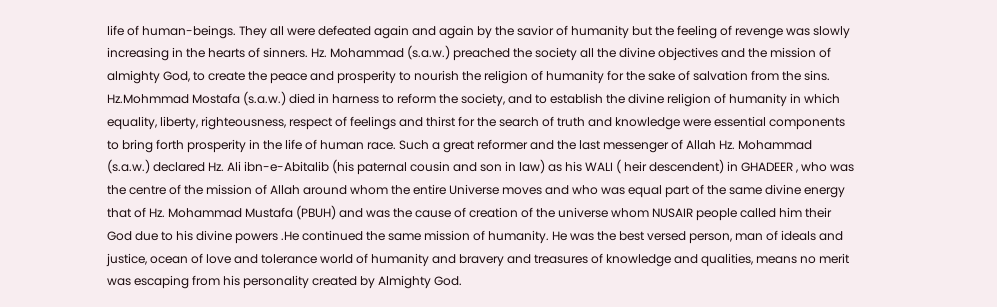life of human-beings. They all were defeated again and again by the savior of humanity but the feeling of revenge was slowly increasing in the hearts of sinners. Hz. Mohammad (s.a.w.) preached the society all the divine objectives and the mission of almighty God, to create the peace and prosperity to nourish the religion of humanity for the sake of salvation from the sins.
Hz.Mohmmad Mostafa (s.a.w.) died in harness to reform the society, and to establish the divine religion of humanity in which equality, liberty, righteousness, respect of feelings and thirst for the search of truth and knowledge were essential components to bring forth prosperity in the life of human race. Such a great reformer and the last messenger of Allah Hz. Mohammad (s.a.w.) declared Hz. Ali ibn-e-Abitalib (his paternal cousin and son in law) as his WALI ( heir descendent) in GHADEER , who was the centre of the mission of Allah around whom the entire Universe moves and who was equal part of the same divine energy that of Hz. Mohammad Mustafa (PBUH) and was the cause of creation of the universe whom NUSAIR people called him their God due to his divine powers .He continued the same mission of humanity. He was the best versed person, man of ideals and justice, ocean of love and tolerance world of humanity and bravery and treasures of knowledge and qualities, means no merit was escaping from his personality created by Almighty God.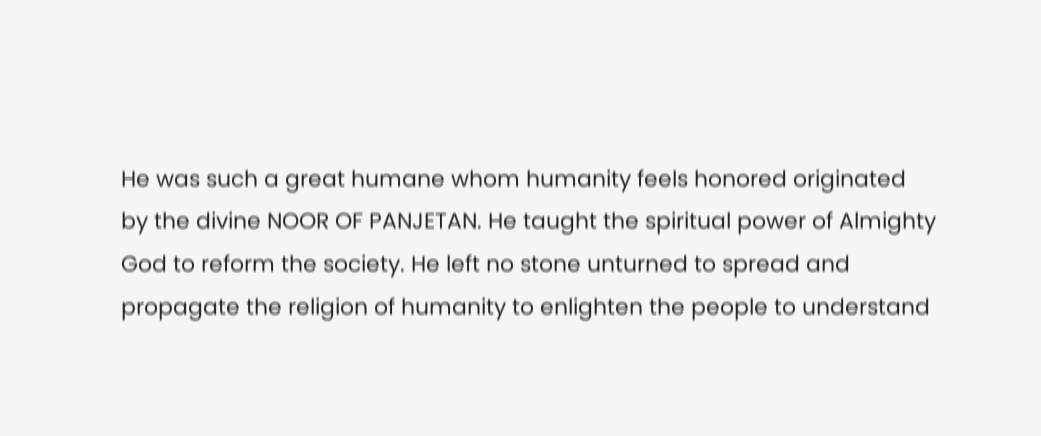He was such a great humane whom humanity feels honored originated by the divine NOOR OF PANJETAN. He taught the spiritual power of Almighty God to reform the society. He left no stone unturned to spread and propagate the religion of humanity to enlighten the people to understand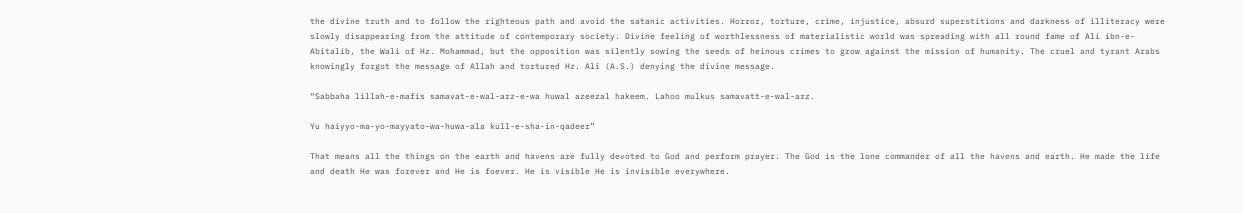the divine truth and to follow the righteous path and avoid the satanic activities. Horror, torture, crime, injustice, absurd superstitions and darkness of illiteracy were slowly disappearing from the attitude of contemporary society. Divine feeling of worthlessness of materialistic world was spreading with all round fame of Ali ibn-e-Abitalib, the Wali of Hz. Mohammad, but the opposition was silently sowing the seeds of heinous crimes to grow against the mission of humanity. The cruel and tyrant Arabs knowingly forgot the message of Allah and tortured Hz. Ali (A.S.) denying the divine message.

“Sabbaha lillah-e-mafis samavat-e-wal-arz-e-wa huwal azeezal hakeem. Lahoo mulkus samavatt-e-wal-arz.

Yu haiyyo-ma-yo-mayyato-wa-huwa-ala kull-e-sha-in-qadeer”

That means all the things on the earth and havens are fully devoted to God and perform prayer. The God is the lone commander of all the havens and earth. He made the life and death He was forever and He is foever. He is visible He is invisible everywhere.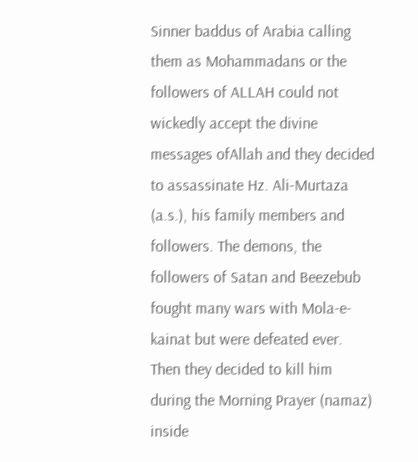Sinner baddus of Arabia calling them as Mohammadans or the followers of ALLAH could not wickedly accept the divine messages ofAllah and they decided to assassinate Hz. Ali-Murtaza (a.s.), his family members and followers. The demons, the followers of Satan and Beezebub fought many wars with Mola-e-kainat but were defeated ever. Then they decided to kill him during the Morning Prayer (namaz) inside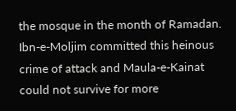the mosque in the month of Ramadan. Ibn-e-Moljim committed this heinous crime of attack and Maula-e-Kainat could not survive for more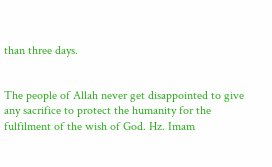than three days.


The people of Allah never get disappointed to give any sacrifice to protect the humanity for the fulfilment of the wish of God. Hz. Imam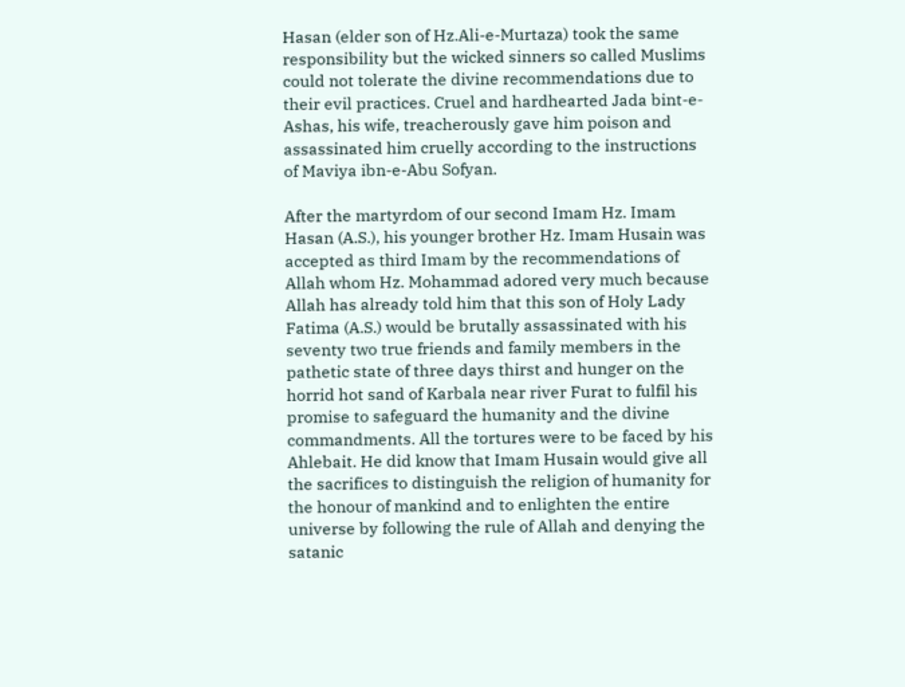Hasan (elder son of Hz.Ali-e-Murtaza) took the same responsibility but the wicked sinners so called Muslims could not tolerate the divine recommendations due to their evil practices. Cruel and hardhearted Jada bint-e-Ashas, his wife, treacherously gave him poison and assassinated him cruelly according to the instructions of Maviya ibn-e-Abu Sofyan.

After the martyrdom of our second Imam Hz. Imam Hasan (A.S.), his younger brother Hz. Imam Husain was accepted as third Imam by the recommendations of Allah whom Hz. Mohammad adored very much because Allah has already told him that this son of Holy Lady Fatima (A.S.) would be brutally assassinated with his seventy two true friends and family members in the pathetic state of three days thirst and hunger on the horrid hot sand of Karbala near river Furat to fulfil his promise to safeguard the humanity and the divine commandments. All the tortures were to be faced by his Ahlebait. He did know that Imam Husain would give all the sacrifices to distinguish the religion of humanity for the honour of mankind and to enlighten the entire universe by following the rule of Allah and denying the satanic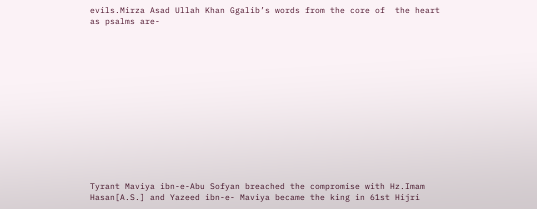evils.Mirza Asad Ullah Khan Ggalib’s words from the core of  the heart as psalms are-














Tyrant Maviya ibn-e-Abu Sofyan breached the compromise with Hz.Imam Hasan[A.S.] and Yazeed ibn-e- Maviya became the king in 61st Hijri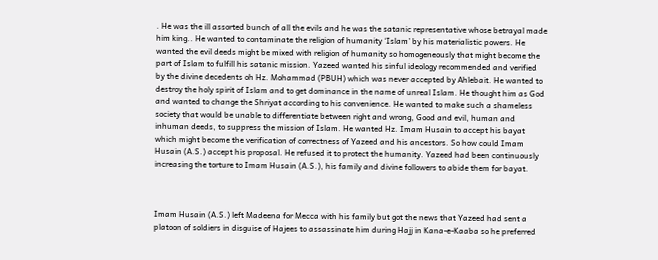. He was the ill assorted bunch of all the evils and he was the satanic representative whose betrayal made him king.. He wanted to contaminate the religion of humanity ‘Islam’ by his materialistic powers. He wanted the evil deeds might be mixed with religion of humanity so homogeneously that might become the part of Islam to fulfill his satanic mission. Yazeed wanted his sinful ideology recommended and verified by the divine decedents oh Hz. Mohammad (PBUH) which was never accepted by Ahlebait. He wanted to destroy the holy spirit of Islam and to get dominance in the name of unreal Islam. He thought him as God and wanted to change the Shriyat according to his convenience. He wanted to make such a shameless society that would be unable to differentiate between right and wrong, Good and evil, human and inhuman deeds, to suppress the mission of Islam. He wanted Hz. Imam Husain to accept his bayat which might become the verification of correctness of Yazeed and his ancestors. So how could Imam Husain (A.S.) accept his proposal. He refused it to protect the humanity. Yazeed had been continuously increasing the torture to Imam Husain (A.S.), his family and divine followers to abide them for bayat.



Imam Husain (A.S.) left Madeena for Mecca with his family but got the news that Yazeed had sent a platoon of soldiers in disguise of Hajees to assassinate him during Hajj in Kana-e-Kaaba so he preferred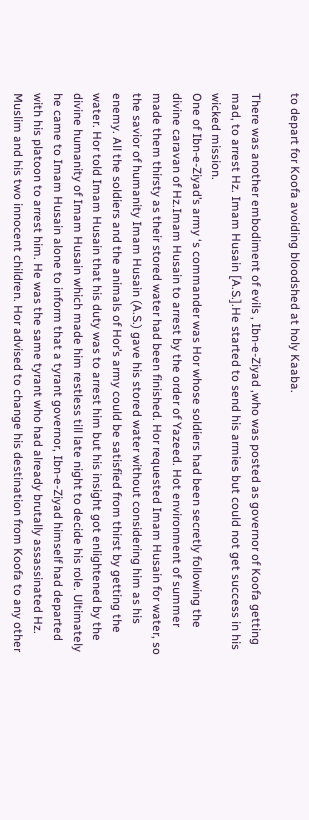to depart for Koofa avoiding bloodshed at holy Kaaba.

There was another embodiment of evils , Ibn-e-Ziyad ,who was posted as governor of Koofa getting mad, to arrest Hz. Imam Husain [A.S.].He started to send his armies but could not get success in his wicked mission.
One of Ibn-e-Ziyad’s army ‘s commander was Hor whose soldiers had been secretly following the divine caravan of Hz.Imam Husain to arrest by the order of Yazeed. Hot environment of summer made them thirsty as their stored water had been finished. Hor requested Imam Husain for water, so the savior of humanity Imam Husain (A.S.) gave his stored water without considering him as his enemy. All the soldiers and the animals of Hor’s army could be satisfied from thirst by getting the water. Hor told Imam Husain that his duty was to arrest him but his insight got enlightened by the divine humanity of Imam Husain which made him restless till late night to decide his role. Ultimately he came to Imam Husain alone to inform that a tyrant governor, Ibn-e-Ziyad himself had departed with his platoon to arrest him. He was the same tyrant who had already brutally assassinated Hz. Muslim and his two innocent children. Hor advised to change his destination from Koofa to any other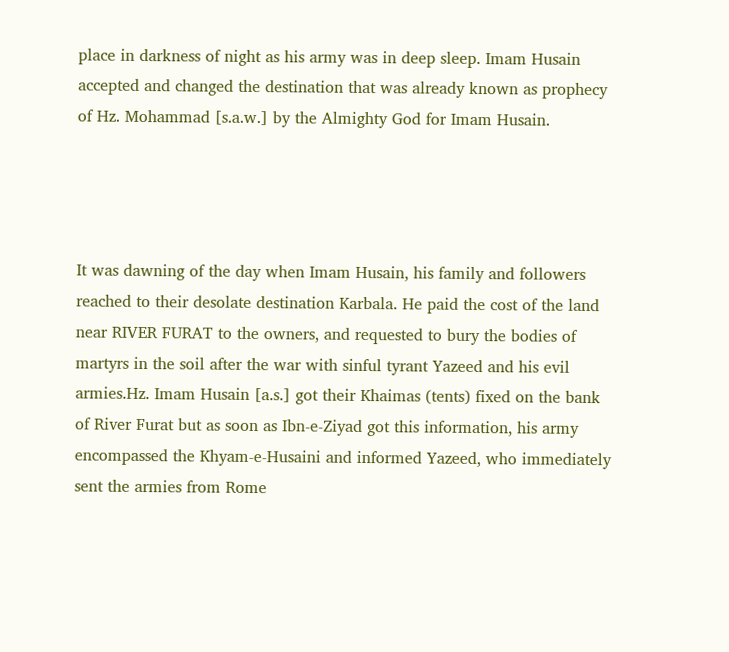place in darkness of night as his army was in deep sleep. Imam Husain accepted and changed the destination that was already known as prophecy of Hz. Mohammad [s.a.w.] by the Almighty God for Imam Husain.




It was dawning of the day when Imam Husain, his family and followers reached to their desolate destination Karbala. He paid the cost of the land near RIVER FURAT to the owners, and requested to bury the bodies of martyrs in the soil after the war with sinful tyrant Yazeed and his evil armies.Hz. Imam Husain [a.s.] got their Khaimas (tents) fixed on the bank of River Furat but as soon as Ibn-e-Ziyad got this information, his army encompassed the Khyam-e-Husaini and informed Yazeed, who immediately sent the armies from Rome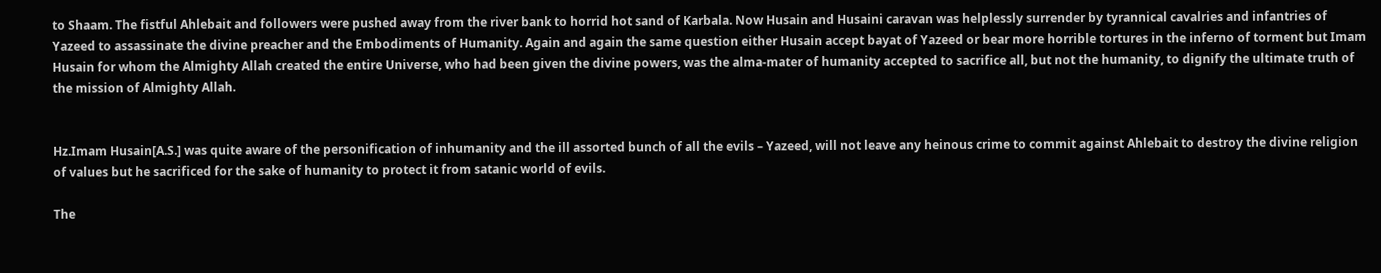to Shaam. The fistful Ahlebait and followers were pushed away from the river bank to horrid hot sand of Karbala. Now Husain and Husaini caravan was helplessly surrender by tyrannical cavalries and infantries of Yazeed to assassinate the divine preacher and the Embodiments of Humanity. Again and again the same question either Husain accept bayat of Yazeed or bear more horrible tortures in the inferno of torment but Imam Husain for whom the Almighty Allah created the entire Universe, who had been given the divine powers, was the alma-mater of humanity accepted to sacrifice all, but not the humanity, to dignify the ultimate truth of the mission of Almighty Allah.


Hz.Imam Husain[A.S.] was quite aware of the personification of inhumanity and the ill assorted bunch of all the evils – Yazeed, will not leave any heinous crime to commit against Ahlebait to destroy the divine religion of values but he sacrificed for the sake of humanity to protect it from satanic world of evils.

The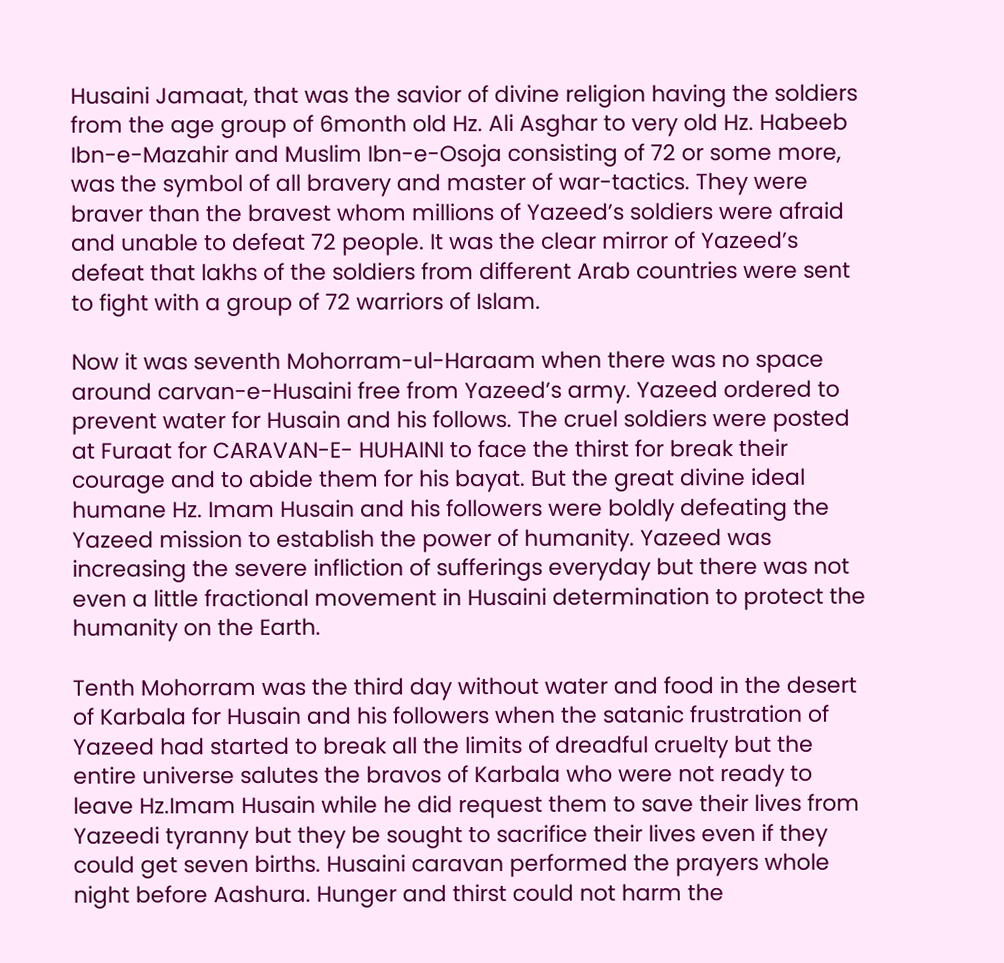Husaini Jamaat, that was the savior of divine religion having the soldiers from the age group of 6month old Hz. Ali Asghar to very old Hz. Habeeb Ibn-e-Mazahir and Muslim Ibn-e-Osoja consisting of 72 or some more, was the symbol of all bravery and master of war-tactics. They were braver than the bravest whom millions of Yazeed’s soldiers were afraid and unable to defeat 72 people. It was the clear mirror of Yazeed’s defeat that lakhs of the soldiers from different Arab countries were sent to fight with a group of 72 warriors of Islam.

Now it was seventh Mohorram-ul-Haraam when there was no space around carvan-e-Husaini free from Yazeed’s army. Yazeed ordered to prevent water for Husain and his follows. The cruel soldiers were posted at Furaat for CARAVAN-E- HUHAINI to face the thirst for break their courage and to abide them for his bayat. But the great divine ideal humane Hz. Imam Husain and his followers were boldly defeating the Yazeed mission to establish the power of humanity. Yazeed was increasing the severe infliction of sufferings everyday but there was not even a little fractional movement in Husaini determination to protect the humanity on the Earth.

Tenth Mohorram was the third day without water and food in the desert of Karbala for Husain and his followers when the satanic frustration of Yazeed had started to break all the limits of dreadful cruelty but the entire universe salutes the bravos of Karbala who were not ready to leave Hz.Imam Husain while he did request them to save their lives from Yazeedi tyranny but they be sought to sacrifice their lives even if they could get seven births. Husaini caravan performed the prayers whole night before Aashura. Hunger and thirst could not harm the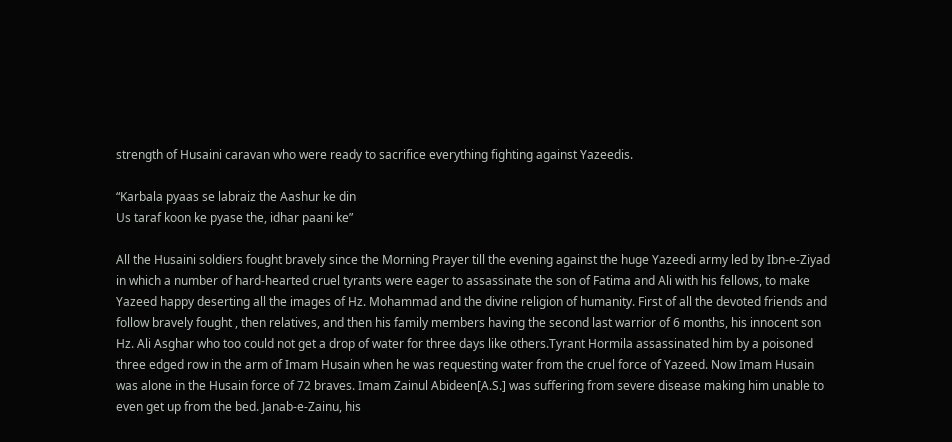strength of Husaini caravan who were ready to sacrifice everything fighting against Yazeedis.

“Karbala pyaas se labraiz the Aashur ke din
Us taraf koon ke pyase the, idhar paani ke”

All the Husaini soldiers fought bravely since the Morning Prayer till the evening against the huge Yazeedi army led by Ibn-e-Ziyad in which a number of hard-hearted cruel tyrants were eager to assassinate the son of Fatima and Ali with his fellows, to make Yazeed happy deserting all the images of Hz. Mohammad and the divine religion of humanity. First of all the devoted friends and follow bravely fought , then relatives, and then his family members having the second last warrior of 6 months, his innocent son Hz. Ali Asghar who too could not get a drop of water for three days like others.Tyrant Hormila assassinated him by a poisoned three edged row in the arm of Imam Husain when he was requesting water from the cruel force of Yazeed. Now Imam Husain was alone in the Husain force of 72 braves. Imam Zainul Abideen[A.S.] was suffering from severe disease making him unable to even get up from the bed. Janab-e-Zainu, his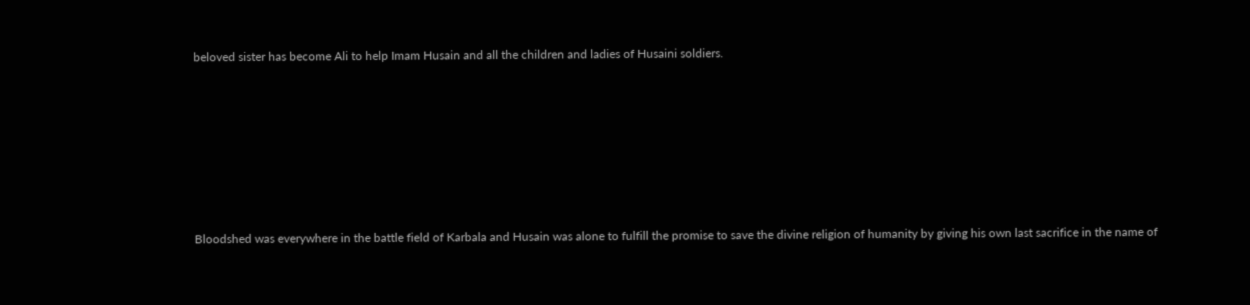beloved sister has become Ali to help Imam Husain and all the children and ladies of Husaini soldiers.







Bloodshed was everywhere in the battle field of Karbala and Husain was alone to fulfill the promise to save the divine religion of humanity by giving his own last sacrifice in the name of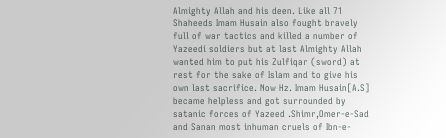Almighty Allah and his deen. Like all 71 Shaheeds Imam Husain also fought bravely full of war tactics and killed a number of Yazeedi soldiers but at last Almighty Allah wanted him to put his Zulfiqar (sword) at rest for the sake of Islam and to give his own last sacrifice. Now Hz. Imam Husain[A.S] became helpless and got surrounded by satanic forces of Yazeed .Shimr,Omer-e-Sad and Sanan most inhuman cruels of Ibn-e-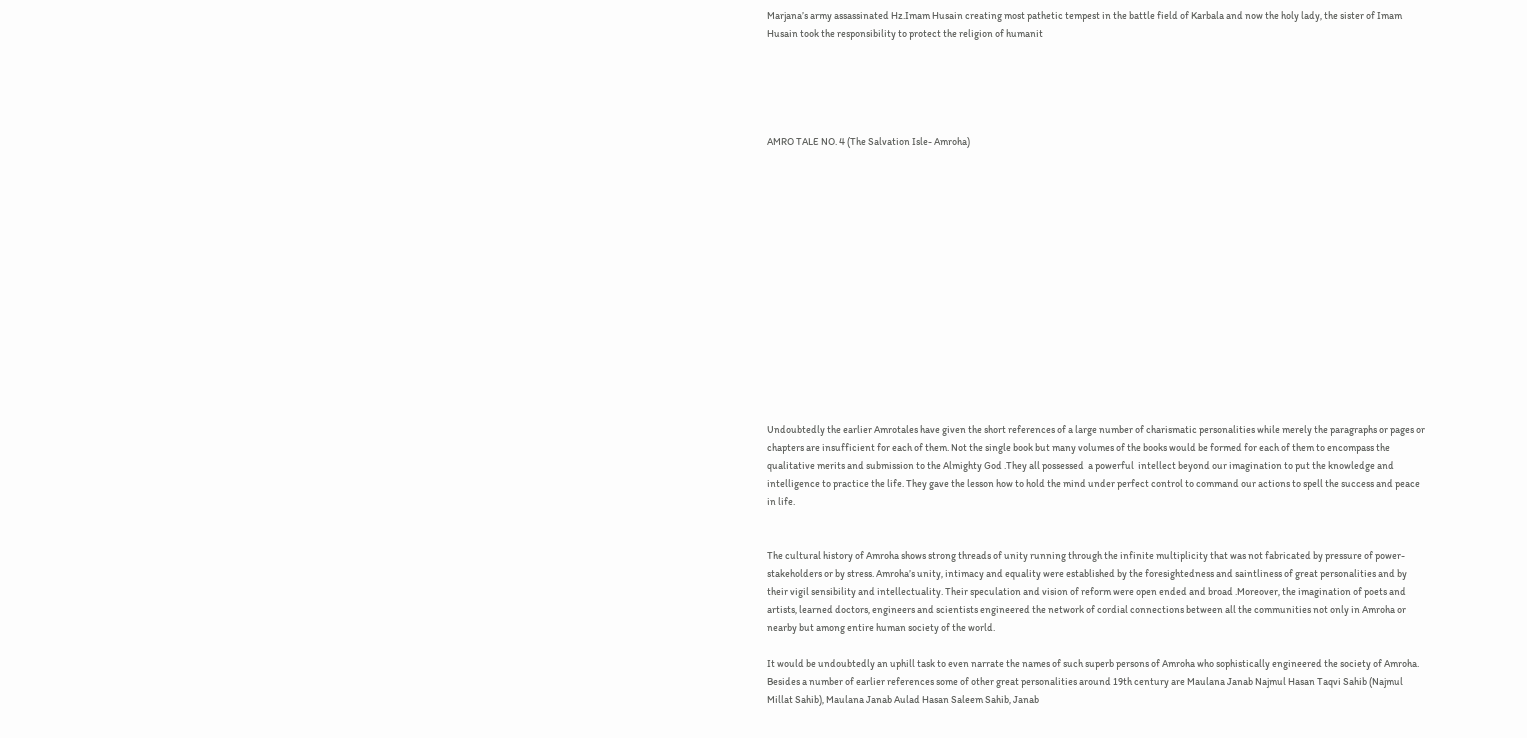Marjana’s army assassinated Hz.Imam Husain creating most pathetic tempest in the battle field of Karbala and now the holy lady, the sister of Imam Husain took the responsibility to protect the religion of humanit





AMRO TALE NO. 4 (The Salvation Isle- Amroha)















Undoubtedly the earlier Amrotales have given the short references of a large number of charismatic personalities while merely the paragraphs or pages or chapters are insufficient for each of them. Not the single book but many volumes of the books would be formed for each of them to encompass the qualitative merits and submission to the Almighty God .They all possessed  a powerful  intellect beyond our imagination to put the knowledge and intelligence to practice the life. They gave the lesson how to hold the mind under perfect control to command our actions to spell the success and peace in life.


The cultural history of Amroha shows strong threads of unity running through the infinite multiplicity that was not fabricated by pressure of power-stakeholders or by stress. Amroha’s unity, intimacy and equality were established by the foresightedness and saintliness of great personalities and by their vigil sensibility and intellectuality. Their speculation and vision of reform were open ended and broad .Moreover, the imagination of poets and artists, learned doctors, engineers and scientists engineered the network of cordial connections between all the communities not only in Amroha or nearby but among entire human society of the world.

It would be undoubtedly an uphill task to even narrate the names of such superb persons of Amroha who sophistically engineered the society of Amroha. Besides a number of earlier references some of other great personalities around 19th century are Maulana Janab Najmul Hasan Taqvi Sahib (Najmul Millat Sahib), Maulana Janab Aulad Hasan Saleem Sahib, Janab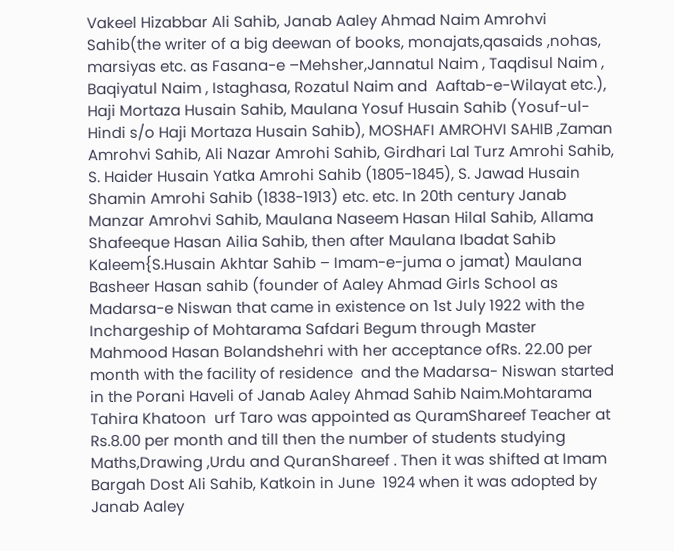Vakeel Hizabbar Ali Sahib, Janab Aaley Ahmad Naim Amrohvi Sahib(the writer of a big deewan of books, monajats,qasaids ,nohas, marsiyas etc. as Fasana-e –Mehsher,Jannatul Naim , Taqdisul Naim , Baqiyatul Naim , Istaghasa, Rozatul Naim and  Aaftab-e-Wilayat etc.),  Haji Mortaza Husain Sahib, Maulana Yosuf Husain Sahib (Yosuf-ul- Hindi s/o Haji Mortaza Husain Sahib), MOSHAFI AMROHVI SAHIB ,Zaman Amrohvi Sahib, Ali Nazar Amrohi Sahib, Girdhari Lal Turz Amrohi Sahib, S. Haider Husain Yatka Amrohi Sahib (1805-1845), S. Jawad Husain Shamin Amrohi Sahib (1838-1913) etc. etc. In 20th century Janab Manzar Amrohvi Sahib, Maulana Naseem Hasan Hilal Sahib, Allama Shafeeque Hasan Ailia Sahib, then after Maulana Ibadat Sahib Kaleem{S.Husain Akhtar Sahib – Imam-e-juma o jamat) Maulana Basheer Hasan sahib (founder of Aaley Ahmad Girls School as Madarsa-e Niswan that came in existence on 1st July 1922 with the Inchargeship of Mohtarama Safdari Begum through Master Mahmood Hasan Bolandshehri with her acceptance ofRs. 22.00 per month with the facility of residence  and the Madarsa- Niswan started in the Porani Haveli of Janab Aaley Ahmad Sahib Naim.Mohtarama Tahira Khatoon  urf Taro was appointed as QuramShareef Teacher at Rs.8.00 per month and till then the number of students studying Maths,Drawing ,Urdu and QuranShareef . Then it was shifted at Imam Bargah Dost Ali Sahib, Katkoin in June  1924 when it was adopted by Janab Aaley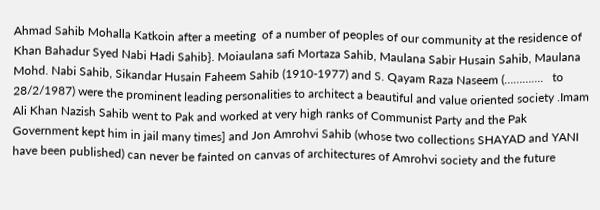Ahmad Sahib Mohalla Katkoin after a meeting  of a number of peoples of our community at the residence of Khan Bahadur Syed Nabi Hadi Sahib}. Moiaulana safi Mortaza Sahib, Maulana Sabir Husain Sahib, Maulana Mohd. Nabi Sahib, Sikandar Husain Faheem Sahib (1910-1977) and S. Qayam Raza Naseem (………….   to     28/2/1987) were the prominent leading personalities to architect a beautiful and value oriented society .Imam Ali Khan Nazish Sahib went to Pak and worked at very high ranks of Communist Party and the Pak Government kept him in jail many times] and Jon Amrohvi Sahib (whose two collections SHAYAD and YANI have been published) can never be fainted on canvas of architectures of Amrohvi society and the future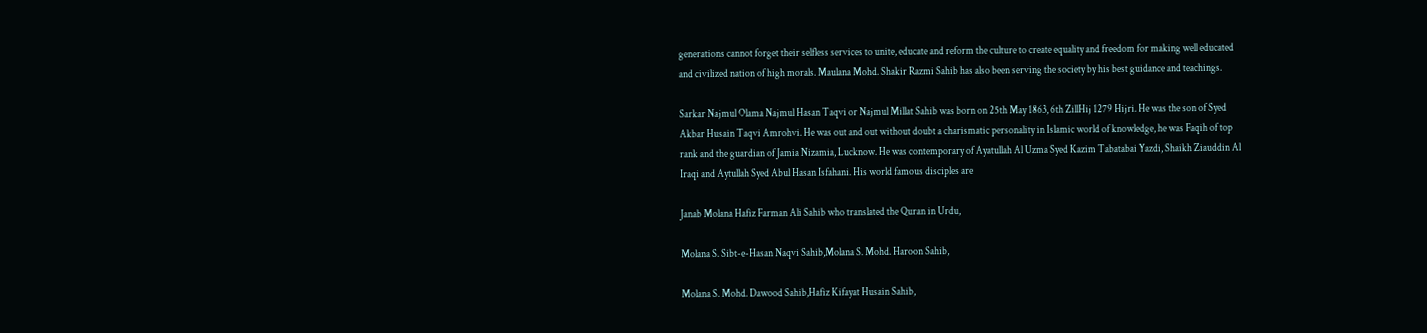generations cannot forget their selfless services to unite, educate and reform the culture to create equality and freedom for making well educated and civilized nation of high morals. Maulana Mohd. Shakir Razmi Sahib has also been serving the society by his best guidance and teachings.

Sarkar Najmul Olama Najmul Hasan Taqvi or Najmul Millat Sahib was born on 25th May 1863, 6th ZillHij 1279 Hijri. He was the son of Syed Akbar Husain Taqvi Amrohvi. He was out and out without doubt a charismatic personality in Islamic world of knowledge, he was Faqih of top rank and the guardian of Jamia Nizamia, Lucknow. He was contemporary of Ayatullah Al Uzma Syed Kazim Tabatabai Yazdi, Shaikh Ziauddin Al Iraqi and Aytullah Syed Abul Hasan Isfahani. His world famous disciples are

Janab Molana Hafiz Farman Ali Sahib who translated the Quran in Urdu,

Molana S. Sibt-e-Hasan Naqvi Sahib,Molana S. Mohd. Haroon Sahib,

Molana S. Mohd. Dawood Sahib,Hafiz Kifayat Husain Sahib,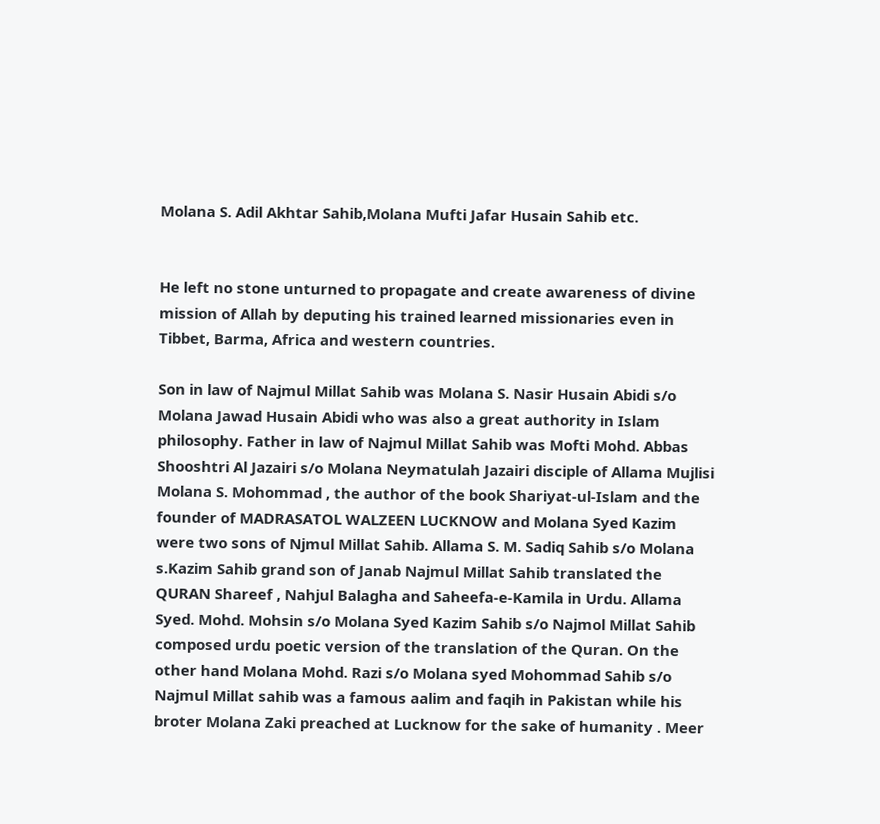Molana S. Adil Akhtar Sahib,Molana Mufti Jafar Husain Sahib etc.


He left no stone unturned to propagate and create awareness of divine mission of Allah by deputing his trained learned missionaries even in Tibbet, Barma, Africa and western countries.

Son in law of Najmul Millat Sahib was Molana S. Nasir Husain Abidi s/o Molana Jawad Husain Abidi who was also a great authority in Islam philosophy. Father in law of Najmul Millat Sahib was Mofti Mohd. Abbas Shooshtri Al Jazairi s/o Molana Neymatulah Jazairi disciple of Allama Mujlisi Molana S. Mohommad , the author of the book Shariyat-ul-Islam and the founder of MADRASATOL WALZEEN LUCKNOW and Molana Syed Kazim were two sons of Njmul Millat Sahib. Allama S. M. Sadiq Sahib s/o Molana s.Kazim Sahib grand son of Janab Najmul Millat Sahib translated the QURAN Shareef , Nahjul Balagha and Saheefa-e-Kamila in Urdu. Allama Syed. Mohd. Mohsin s/o Molana Syed Kazim Sahib s/o Najmol Millat Sahib composed urdu poetic version of the translation of the Quran. On the other hand Molana Mohd. Razi s/o Molana syed Mohommad Sahib s/o Najmul Millat sahib was a famous aalim and faqih in Pakistan while his broter Molana Zaki preached at Lucknow for the sake of humanity . Meer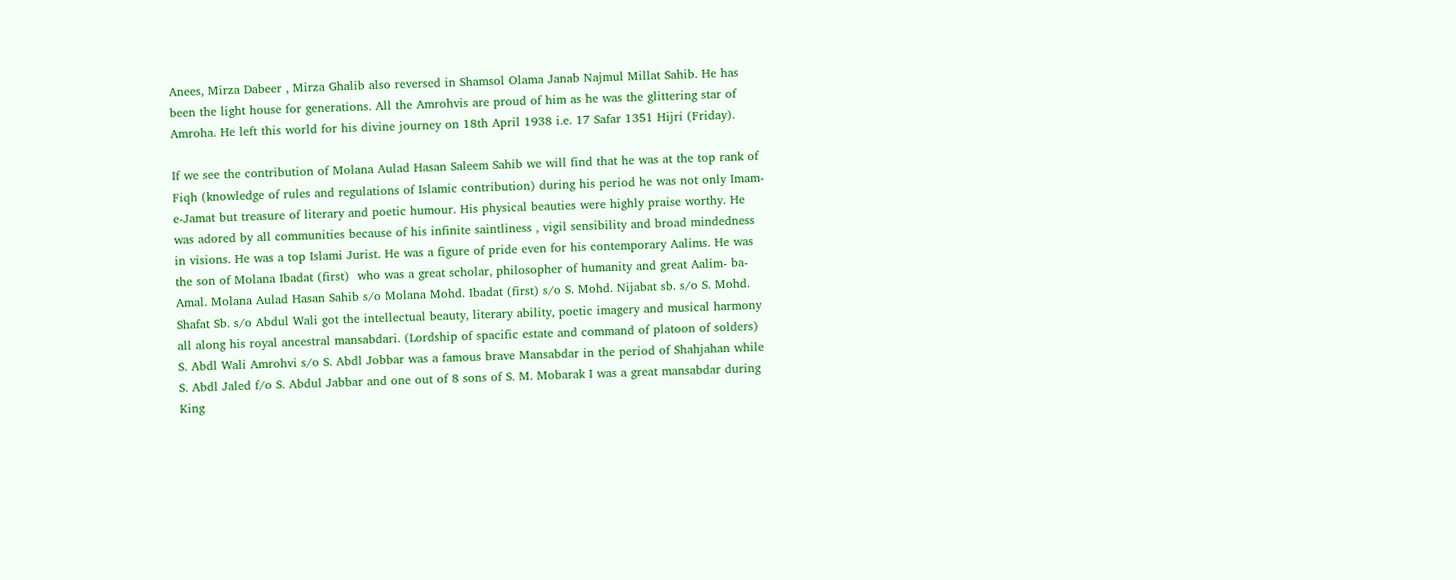Anees, Mirza Dabeer , Mirza Ghalib also reversed in Shamsol Olama Janab Najmul Millat Sahib. He has been the light house for generations. All the Amrohvis are proud of him as he was the glittering star of Amroha. He left this world for his divine journey on 18th April 1938 i.e. 17 Safar 1351 Hijri (Friday).

If we see the contribution of Molana Aulad Hasan Saleem Sahib we will find that he was at the top rank of Fiqh (knowledge of rules and regulations of Islamic contribution) during his period he was not only Imam-e-Jamat but treasure of literary and poetic humour. His physical beauties were highly praise worthy. He was adored by all communities because of his infinite saintliness , vigil sensibility and broad mindedness in visions. He was a top Islami Jurist. He was a figure of pride even for his contemporary Aalims. He was the son of Molana Ibadat (first)  who was a great scholar, philosopher of humanity and great Aalim- ba- Amal. Molana Aulad Hasan Sahib s/o Molana Mohd. Ibadat (first) s/o S. Mohd. Nijabat sb. s/o S. Mohd. Shafat Sb. s/o Abdul Wali got the intellectual beauty, literary ability, poetic imagery and musical harmony all along his royal ancestral mansabdari. (Lordship of spacific estate and command of platoon of solders) S. Abdl Wali Amrohvi s/o S. Abdl Jobbar was a famous brave Mansabdar in the period of Shahjahan while S. Abdl Jaled f/o S. Abdul Jabbar and one out of 8 sons of S. M. Mobarak I was a great mansabdar during King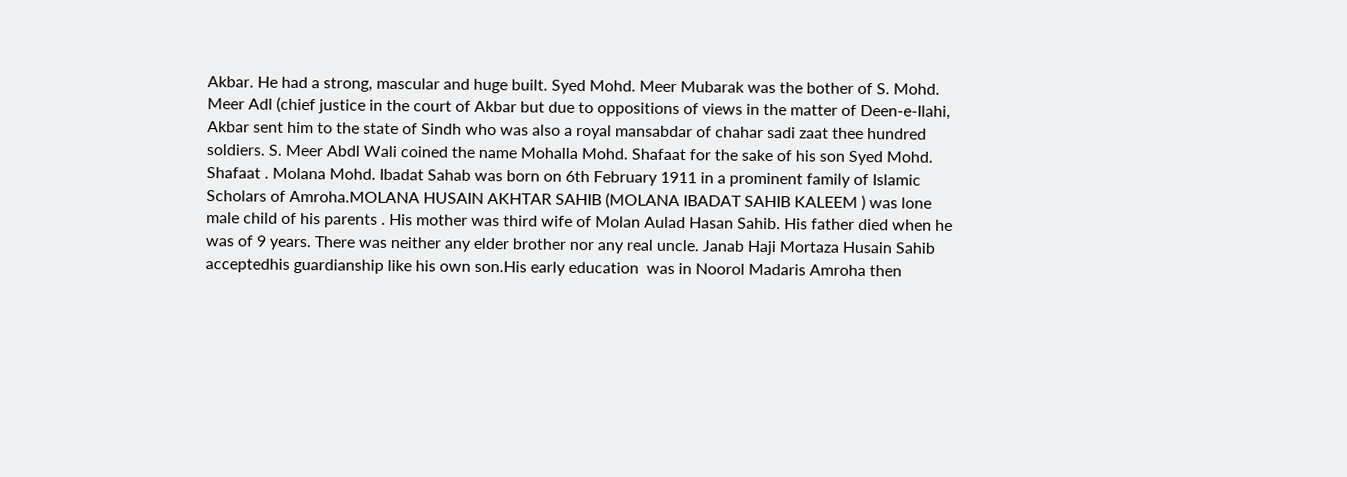Akbar. He had a strong, mascular and huge built. Syed Mohd. Meer Mubarak was the bother of S. Mohd. Meer Adl (chief justice in the court of Akbar but due to oppositions of views in the matter of Deen-e-Ilahi, Akbar sent him to the state of Sindh who was also a royal mansabdar of chahar sadi zaat thee hundred soldiers. S. Meer Abdl Wali coined the name Mohalla Mohd. Shafaat for the sake of his son Syed Mohd. Shafaat . Molana Mohd. Ibadat Sahab was born on 6th February 1911 in a prominent family of Islamic Scholars of Amroha.MOLANA HUSAIN AKHTAR SAHIB (MOLANA IBADAT SAHIB KALEEM ) was lone male child of his parents . His mother was third wife of Molan Aulad Hasan Sahib. His father died when he was of 9 years. There was neither any elder brother nor any real uncle. Janab Haji Mortaza Husain Sahib acceptedhis guardianship like his own son.His early education  was in Noorol Madaris Amroha then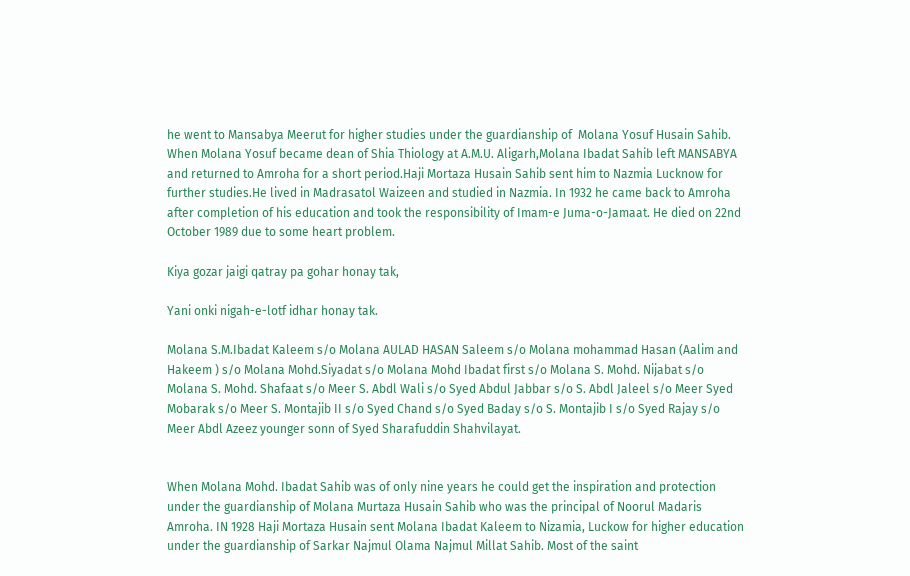he went to Mansabya Meerut for higher studies under the guardianship of  Molana Yosuf Husain Sahib. When Molana Yosuf became dean of Shia Thiology at A.M.U. Aligarh,Molana Ibadat Sahib left MANSABYA and returned to Amroha for a short period.Haji Mortaza Husain Sahib sent him to Nazmia Lucknow for further studies.He lived in Madrasatol Waizeen and studied in Nazmia. In 1932 he came back to Amroha after completion of his education and took the responsibility of Imam-e Juma-o-Jamaat. He died on 22nd October 1989 due to some heart problem.

Kiya gozar jaigi qatray pa gohar honay tak,

Yani onki nigah-e-lotf idhar honay tak.

Molana S.M.Ibadat Kaleem s/o Molana AULAD HASAN Saleem s/o Molana mohammad Hasan (Aalim and Hakeem ) s/o Molana Mohd.Siyadat s/o Molana Mohd Ibadat first s/o Molana S. Mohd. Nijabat s/o Molana S. Mohd. Shafaat s/o Meer S. Abdl Wali s/o Syed Abdul Jabbar s/o S. Abdl Jaleel s/o Meer Syed Mobarak s/o Meer S. Montajib II s/o Syed Chand s/o Syed Baday s/o S. Montajib I s/o Syed Rajay s/o Meer Abdl Azeez younger sonn of Syed Sharafuddin Shahvilayat.


When Molana Mohd. Ibadat Sahib was of only nine years he could get the inspiration and protection under the guardianship of Molana Murtaza Husain Sahib who was the principal of Noorul Madaris  Amroha. IN 1928 Haji Mortaza Husain sent Molana Ibadat Kaleem to Nizamia, Luckow for higher education under the guardianship of Sarkar Najmul Olama Najmul Millat Sahib. Most of the saint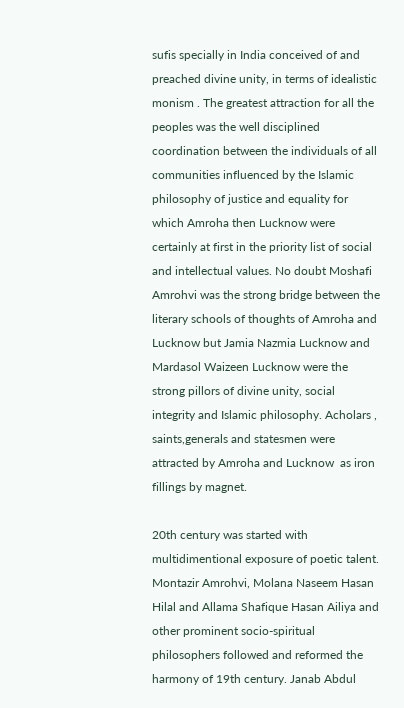sufis specially in India conceived of and preached divine unity, in terms of idealistic monism . The greatest attraction for all the peoples was the well disciplined coordination between the individuals of all communities influenced by the Islamic philosophy of justice and equality for which Amroha then Lucknow were certainly at first in the priority list of social and intellectual values. No doubt Moshafi Amrohvi was the strong bridge between the literary schools of thoughts of Amroha and Lucknow but Jamia Nazmia Lucknow and Mardasol Waizeen Lucknow were the strong pillors of divine unity, social integrity and Islamic philosophy. Acholars , saints,generals and statesmen were attracted by Amroha and Lucknow  as iron fillings by magnet.

20th century was started with multidimentional exposure of poetic talent. Montazir Amrohvi, Molana Naseem Hasan Hilal and Allama Shafique Hasan Ailiya and other prominent socio-spiritual philosophers followed and reformed the harmony of 19th century. Janab Abdul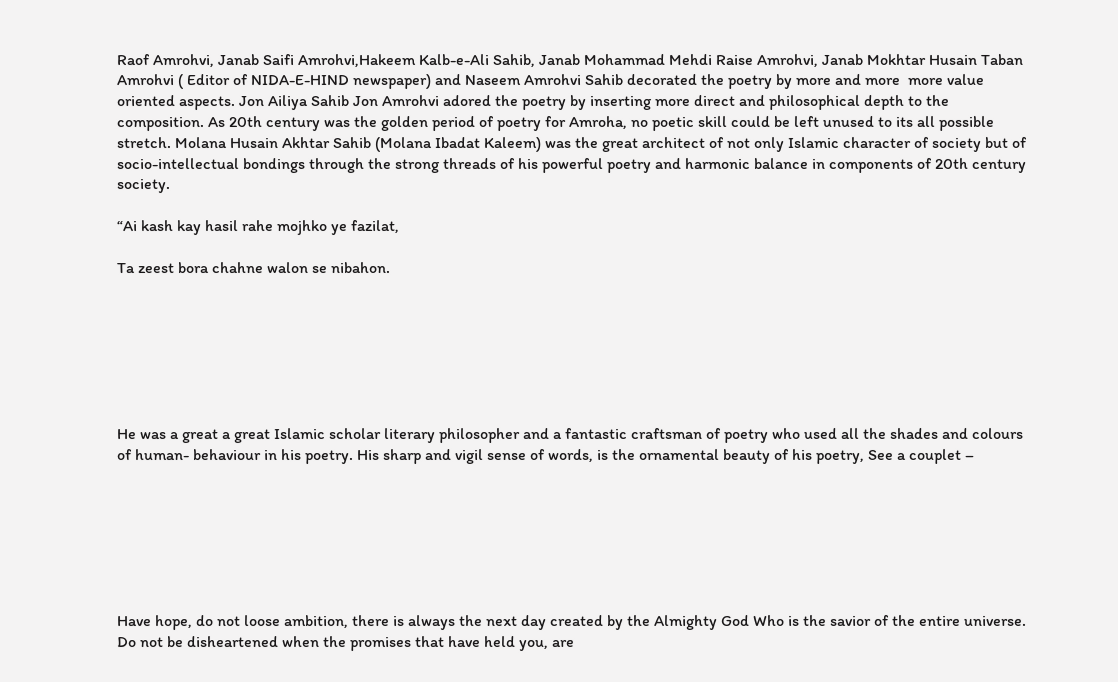Raof Amrohvi, Janab Saifi Amrohvi,Hakeem Kalb-e-Ali Sahib, Janab Mohammad Mehdi Raise Amrohvi, Janab Mokhtar Husain Taban Amrohvi ( Editor of NIDA-E-HIND newspaper) and Naseem Amrohvi Sahib decorated the poetry by more and more  more value oriented aspects. Jon Ailiya Sahib Jon Amrohvi adored the poetry by inserting more direct and philosophical depth to the composition. As 20th century was the golden period of poetry for Amroha, no poetic skill could be left unused to its all possible stretch. Molana Husain Akhtar Sahib (Molana Ibadat Kaleem) was the great architect of not only Islamic character of society but of socio-intellectual bondings through the strong threads of his powerful poetry and harmonic balance in components of 20th century society.

“Ai kash kay hasil rahe mojhko ye fazilat,

Ta zeest bora chahne walon se nibahon.







He was a great a great Islamic scholar literary philosopher and a fantastic craftsman of poetry who used all the shades and colours of human- behaviour in his poetry. His sharp and vigil sense of words, is the ornamental beauty of his poetry, See a couplet –







Have hope, do not loose ambition, there is always the next day created by the Almighty God Who is the savior of the entire universe. Do not be disheartened when the promises that have held you, are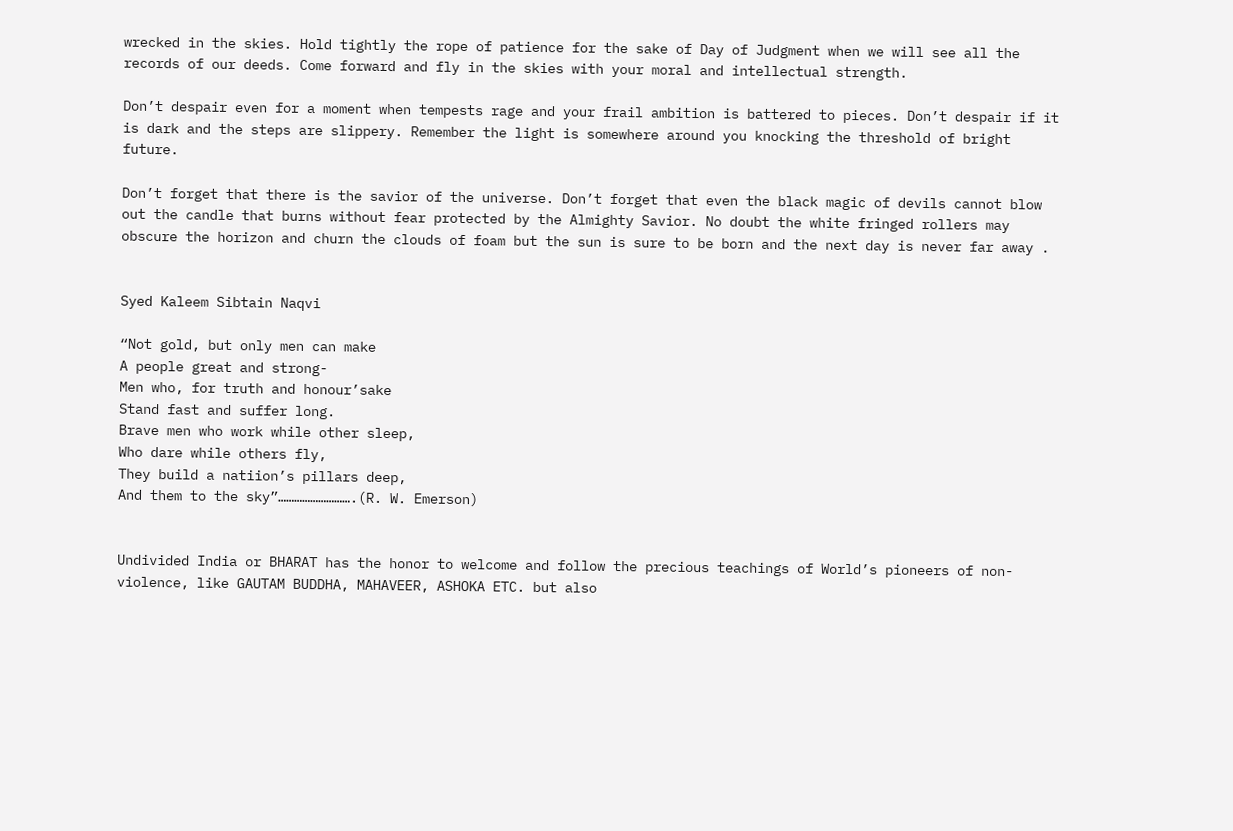wrecked in the skies. Hold tightly the rope of patience for the sake of Day of Judgment when we will see all the records of our deeds. Come forward and fly in the skies with your moral and intellectual strength.

Don’t despair even for a moment when tempests rage and your frail ambition is battered to pieces. Don’t despair if it is dark and the steps are slippery. Remember the light is somewhere around you knocking the threshold of bright future.

Don’t forget that there is the savior of the universe. Don’t forget that even the black magic of devils cannot blow out the candle that burns without fear protected by the Almighty Savior. No doubt the white fringed rollers may obscure the horizon and churn the clouds of foam but the sun is sure to be born and the next day is never far away .


Syed Kaleem Sibtain Naqvi

“Not gold, but only men can make
A people great and strong-
Men who, for truth and honour’sake
Stand fast and suffer long.
Brave men who work while other sleep,
Who dare while others fly,
They build a natiion’s pillars deep,
And them to the sky”……………………….(R. W. Emerson)


Undivided India or BHARAT has the honor to welcome and follow the precious teachings of World’s pioneers of non-violence, like GAUTAM BUDDHA, MAHAVEER, ASHOKA ETC. but also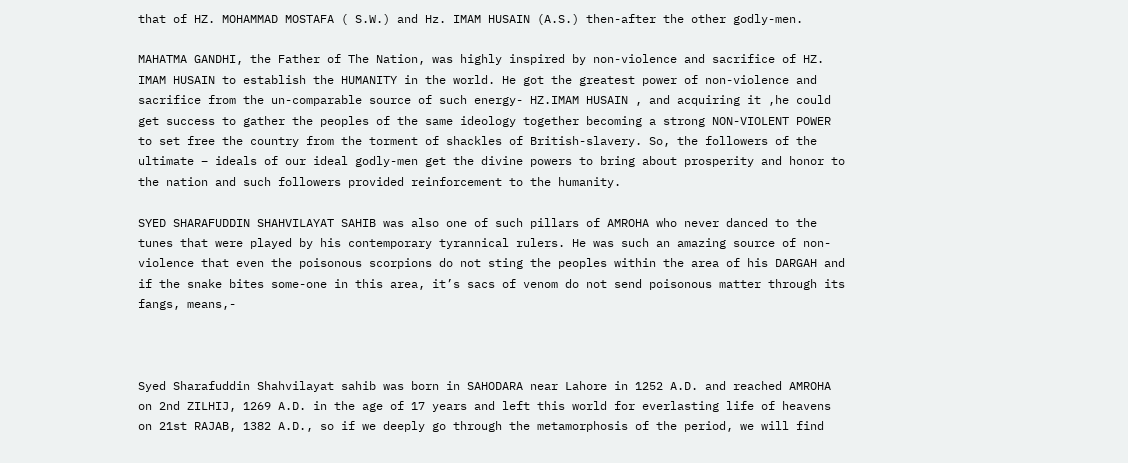that of HZ. MOHAMMAD MOSTAFA ( S.W.) and Hz. IMAM HUSAIN (A.S.) then-after the other godly-men.

MAHATMA GANDHI, the Father of The Nation, was highly inspired by non-violence and sacrifice of HZ. IMAM HUSAIN to establish the HUMANITY in the world. He got the greatest power of non-violence and sacrifice from the un-comparable source of such energy- HZ.IMAM HUSAIN , and acquiring it ,he could get success to gather the peoples of the same ideology together becoming a strong NON-VIOLENT POWER to set free the country from the torment of shackles of British-slavery. So, the followers of the ultimate – ideals of our ideal godly-men get the divine powers to bring about prosperity and honor to the nation and such followers provided reinforcement to the humanity.

SYED SHARAFUDDIN SHAHVILAYAT SAHIB was also one of such pillars of AMROHA who never danced to the tunes that were played by his contemporary tyrannical rulers. He was such an amazing source of non-violence that even the poisonous scorpions do not sting the peoples within the area of his DARGAH and if the snake bites some-one in this area, it’s sacs of venom do not send poisonous matter through its fangs, means,-



Syed Sharafuddin Shahvilayat sahib was born in SAHODARA near Lahore in 1252 A.D. and reached AMROHA on 2nd ZILHIJ, 1269 A.D. in the age of 17 years and left this world for everlasting life of heavens on 21st RAJAB, 1382 A.D., so if we deeply go through the metamorphosis of the period, we will find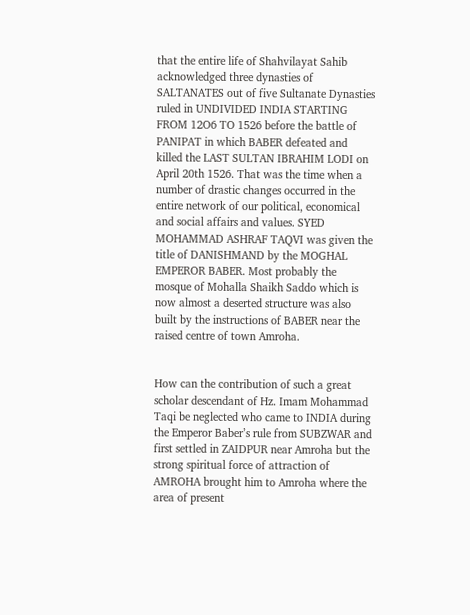that the entire life of Shahvilayat Sahib acknowledged three dynasties of SALTANATES out of five Sultanate Dynasties ruled in UNDIVIDED INDIA STARTING FROM 12O6 TO 1526 before the battle of PANIPAT in which BABER defeated and killed the LAST SULTAN IBRAHIM LODI on April 20th 1526. That was the time when a number of drastic changes occurred in the entire network of our political, economical and social affairs and values. SYED MOHAMMAD ASHRAF TAQVI was given the title of DANISHMAND by the MOGHAL EMPEROR BABER. Most probably the mosque of Mohalla Shaikh Saddo which is now almost a deserted structure was also built by the instructions of BABER near the raised centre of town Amroha.


How can the contribution of such a great scholar descendant of Hz. Imam Mohammad Taqi be neglected who came to INDIA during the Emperor Baber’s rule from SUBZWAR and first settled in ZAIDPUR near Amroha but the strong spiritual force of attraction of AMROHA brought him to Amroha where the area of present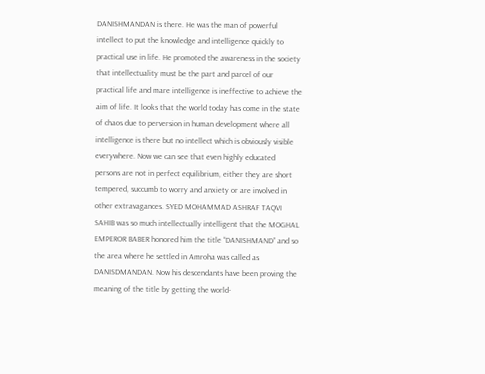DANISHMANDAN is there. He was the man of powerful intellect to put the knowledge and intelligence quickly to practical use in life. He promoted the awareness in the society that intellectuality must be the part and parcel of our practical life and mare intelligence is ineffective to achieve the aim of life. It looks that the world today has come in the state of chaos due to perversion in human development where all intelligence is there but no intellect which is obviously visible everywhere. Now we can see that even highly educated persons are not in perfect equilibrium, either they are short tempered, succumb to worry and anxiety or are involved in other extravagances. SYED MOHAMMAD ASHRAF TAQVI SAHIB was so much intellectually intelligent that the MOGHAL EMPEROR BABER honored him the title “DANISHMAND’’ and so the area where he settled in Amroha was called as DANISDMANDAN. Now his descendants have been proving the meaning of the title by getting the world-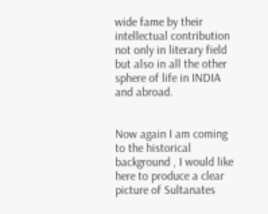wide fame by their intellectual contribution not only in literary field but also in all the other sphere of life in INDIA and abroad.


Now again I am coming to the historical background , I would like here to produce a clear picture of Sultanates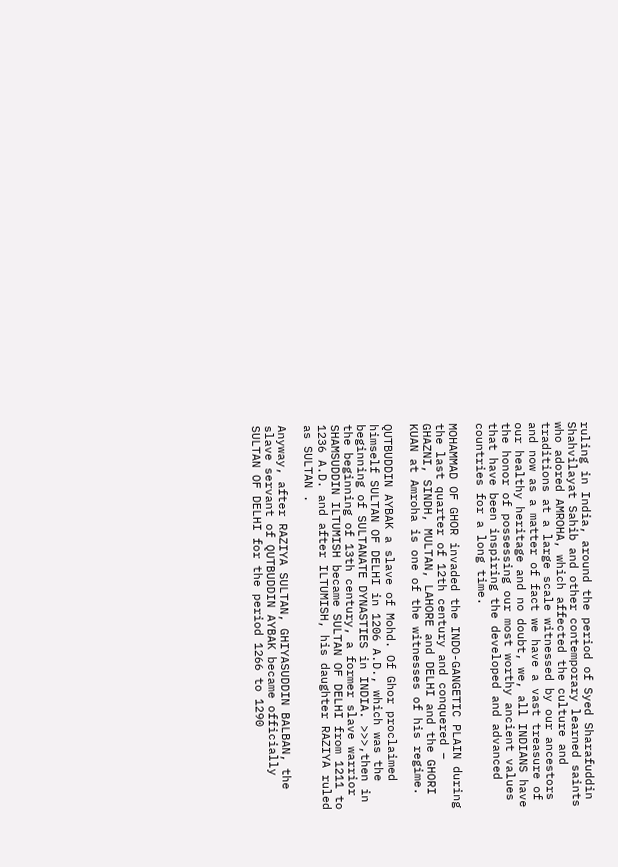ruling in India, around the period of Syed Sharafuddin Shahvilayat Sahib and other contemporary learned saints who adored AMROHA, which affected the culture and traditions at a large scale witnessed by our ancestors and now as a matter of fact we have a vast treasure of our healthy heritage and no doubt, we, all INDIANS have the honor of possessing our most worthy ancient values that have been inspiring the developed and advanced countries for a long time.

MOHAMMAD OF GHOR invaded the INDO-GANGETIC PLAIN during the last quarter of 12th century and conquered – GHAZNI, SINDH, MULTAN, LAHORE and DELHI and the GHORI KUAN at Amroha is one of the witnesses of his regime.

QUTBUDDIN AYBAK a slave of Mohd. Of Ghor proclaimed himself SULTAN OF DELHI in 1206 A.D., which was the beginning of SULTANATE DYNASTIES in INDIA. >>>,then in the beginning of 13th century, a former slave warrior SHAMSUDDIN ILTUMISH became SULTAN OF DELHI from 1211 to 1236 A.D. and after ILTUMISH, his daughter RAZIYA ruled as SULTAN .

Anyway, after RAZIYA SULTAN, GHIYASUDDIN BALBAN, the slave servant of QUTBUDDIN AYBAK became officially SULTAN OF DELHI for the period 1266 to 1290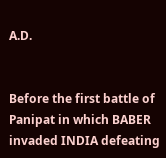A.D.


Before the first battle of Panipat in which BABER invaded INDIA defeating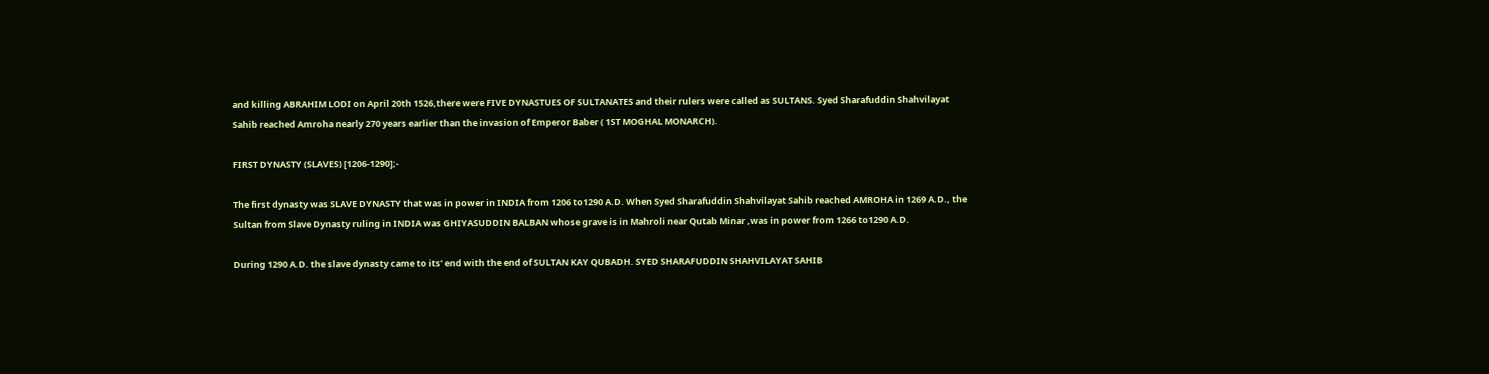and killing ABRAHIM LODI on April 20th 1526,there were FIVE DYNASTUES OF SULTANATES and their rulers were called as SULTANS. Syed Sharafuddin Shahvilayat Sahib reached Amroha nearly 270 years earlier than the invasion of Emperor Baber ( 1ST MOGHAL MONARCH).

FIRST DYNASTY (SLAVES) [1206-1290];-

The first dynasty was SLAVE DYNASTY that was in power in INDIA from 1206 to1290 A.D. When Syed Sharafuddin Shahvilayat Sahib reached AMROHA in 1269 A.D., the Sultan from Slave Dynasty ruling in INDIA was GHIYASUDDIN BALBAN whose grave is in Mahroli near Qutab Minar ,was in power from 1266 to1290 A.D.

During 1290 A.D. the slave dynasty came to its’ end with the end of SULTAN KAY QUBADH. SYED SHARAFUDDIN SHAHVILAYAT SAHIB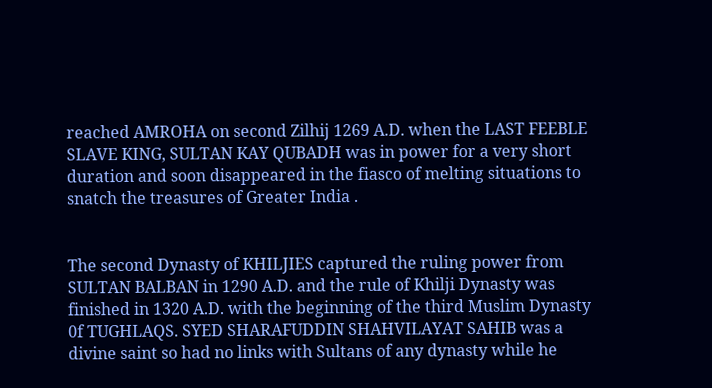reached AMROHA on second Zilhij 1269 A.D. when the LAST FEEBLE SLAVE KING, SULTAN KAY QUBADH was in power for a very short duration and soon disappeared in the fiasco of melting situations to snatch the treasures of Greater India .


The second Dynasty of KHILJIES captured the ruling power from SULTAN BALBAN in 1290 A.D. and the rule of Khilji Dynasty was finished in 1320 A.D. with the beginning of the third Muslim Dynasty 0f TUGHLAQS. SYED SHARAFUDDIN SHAHVILAYAT SAHIB was a divine saint so had no links with Sultans of any dynasty while he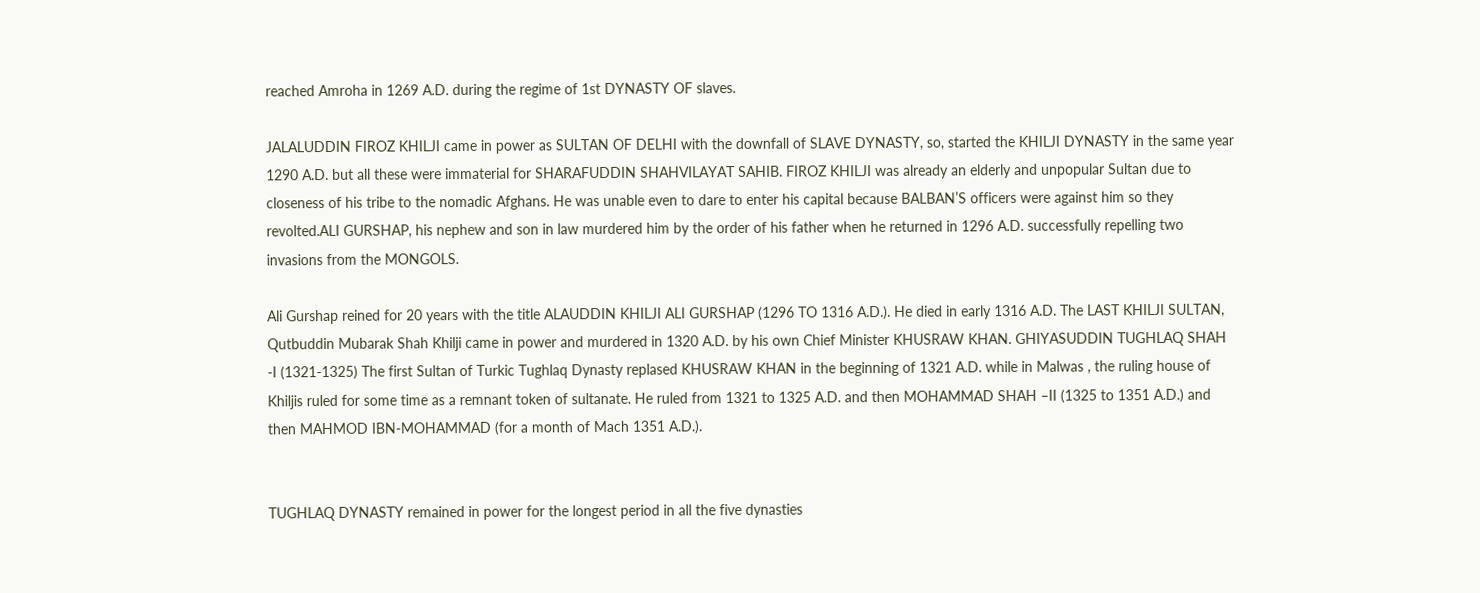reached Amroha in 1269 A.D. during the regime of 1st DYNASTY OF slaves.

JALALUDDIN FIROZ KHILJI came in power as SULTAN OF DELHI with the downfall of SLAVE DYNASTY, so, started the KHILJI DYNASTY in the same year 1290 A.D. but all these were immaterial for SHARAFUDDIN SHAHVILAYAT SAHIB. FIROZ KHILJI was already an elderly and unpopular Sultan due to closeness of his tribe to the nomadic Afghans. He was unable even to dare to enter his capital because BALBAN’S officers were against him so they revolted.ALI GURSHAP, his nephew and son in law murdered him by the order of his father when he returned in 1296 A.D. successfully repelling two invasions from the MONGOLS.

Ali Gurshap reined for 20 years with the title ALAUDDIN KHILJI ALI GURSHAP (1296 TO 1316 A.D.). He died in early 1316 A.D. The LAST KHILJI SULTAN, Qutbuddin Mubarak Shah Khilji came in power and murdered in 1320 A.D. by his own Chief Minister KHUSRAW KHAN. GHIYASUDDIN TUGHLAQ SHAH -I (1321-1325) The first Sultan of Turkic Tughlaq Dynasty replased KHUSRAW KHAN in the beginning of 1321 A.D. while in Malwas , the ruling house of Khiljis ruled for some time as a remnant token of sultanate. He ruled from 1321 to 1325 A.D. and then MOHAMMAD SHAH –II (1325 to 1351 A.D.) and then MAHMOD IBN-MOHAMMAD (for a month of Mach 1351 A.D.).


TUGHLAQ DYNASTY remained in power for the longest period in all the five dynasties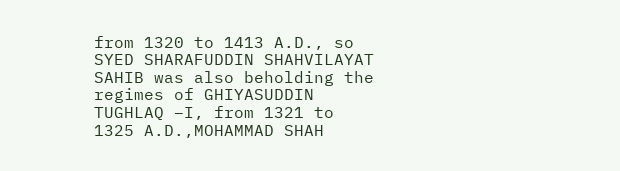from 1320 to 1413 A.D., so SYED SHARAFUDDIN SHAHVILAYAT SAHIB was also beholding the regimes of GHIYASUDDIN TUGHLAQ –I, from 1321 to 1325 A.D.,MOHAMMAD SHAH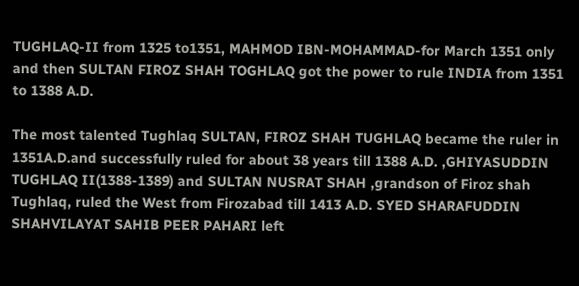TUGHLAQ-II from 1325 to1351, MAHMOD IBN-MOHAMMAD-for March 1351 only and then SULTAN FIROZ SHAH TOGHLAQ got the power to rule INDIA from 1351 to 1388 A.D.

The most talented Tughlaq SULTAN, FIROZ SHAH TUGHLAQ became the ruler in 1351A.D.and successfully ruled for about 38 years till 1388 A.D. ,GHIYASUDDIN TUGHLAQ II(1388-1389) and SULTAN NUSRAT SHAH ,grandson of Firoz shah Tughlaq, ruled the West from Firozabad till 1413 A.D. SYED SHARAFUDDIN SHAHVILAYAT SAHIB PEER PAHARI left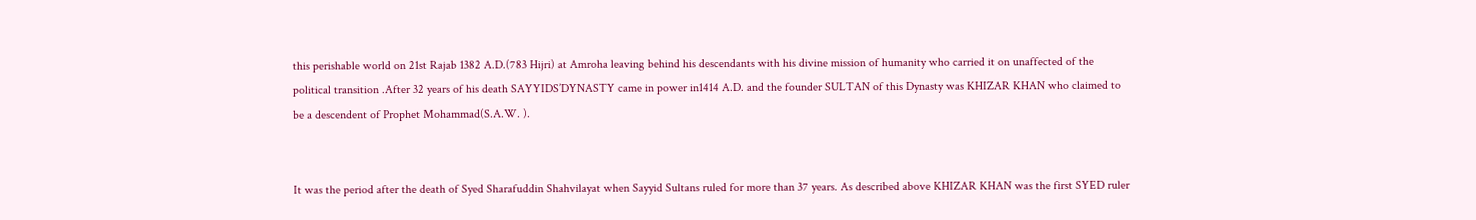this perishable world on 21st Rajab 1382 A.D.(783 Hijri) at Amroha leaving behind his descendants with his divine mission of humanity who carried it on unaffected of the political transition .After 32 years of his death SAYYIDS’DYNASTY came in power in1414 A.D. and the founder SULTAN of this Dynasty was KHIZAR KHAN who claimed to be a descendent of Prophet Mohammad(S.A.W. ).


It was the period after the death of Syed Sharafuddin Shahvilayat when Sayyid Sultans ruled for more than 37 years. As described above KHIZAR KHAN was the first SYED ruler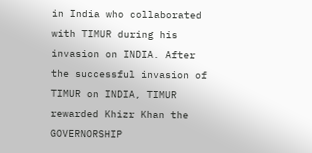in India who collaborated with TIMUR during his invasion on INDIA. After the successful invasion of TIMUR on INDIA, TIMUR rewarded Khizr Khan the GOVERNORSHIP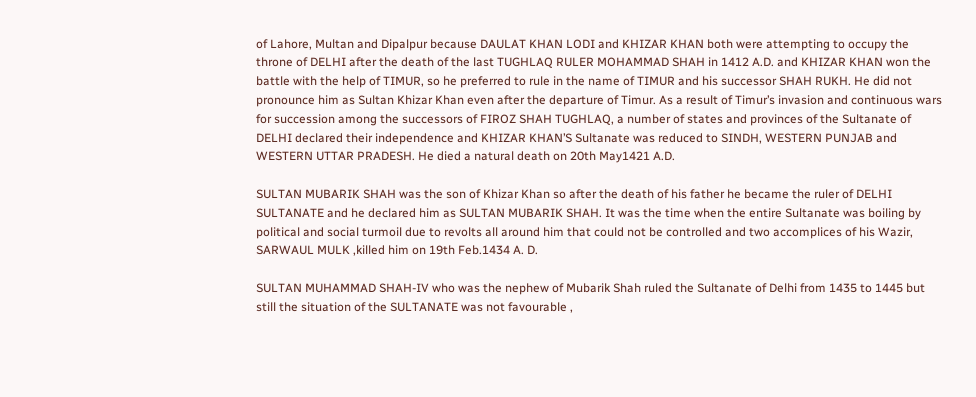of Lahore, Multan and Dipalpur because DAULAT KHAN LODI and KHIZAR KHAN both were attempting to occupy the throne of DELHI after the death of the last TUGHLAQ RULER MOHAMMAD SHAH in 1412 A.D. and KHIZAR KHAN won the battle with the help of TIMUR, so he preferred to rule in the name of TIMUR and his successor SHAH RUKH. He did not pronounce him as Sultan Khizar Khan even after the departure of Timur. As a result of Timur’s invasion and continuous wars for succession among the successors of FIROZ SHAH TUGHLAQ, a number of states and provinces of the Sultanate of DELHI declared their independence and KHIZAR KHAN’S Sultanate was reduced to SINDH, WESTERN PUNJAB and WESTERN UTTAR PRADESH. He died a natural death on 20th May1421 A.D.

SULTAN MUBARIK SHAH was the son of Khizar Khan so after the death of his father he became the ruler of DELHI SULTANATE and he declared him as SULTAN MUBARIK SHAH. It was the time when the entire Sultanate was boiling by political and social turmoil due to revolts all around him that could not be controlled and two accomplices of his Wazir, SARWAUL MULK ,killed him on 19th Feb.1434 A. D.

SULTAN MUHAMMAD SHAH-IV who was the nephew of Mubarik Shah ruled the Sultanate of Delhi from 1435 to 1445 but still the situation of the SULTANATE was not favourable ,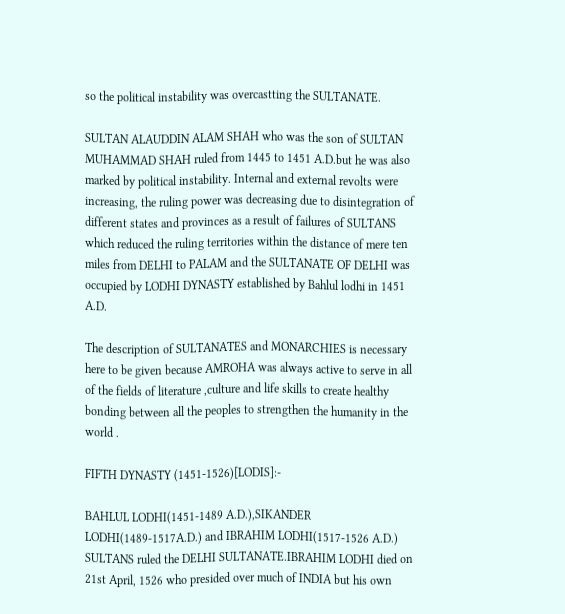so the political instability was overcastting the SULTANATE.

SULTAN ALAUDDIN ALAM SHAH who was the son of SULTAN MUHAMMAD SHAH ruled from 1445 to 1451 A.D.but he was also marked by political instability. Internal and external revolts were increasing, the ruling power was decreasing due to disintegration of different states and provinces as a result of failures of SULTANS which reduced the ruling territories within the distance of mere ten miles from DELHI to PALAM and the SULTANATE OF DELHI was occupied by LODHI DYNASTY established by Bahlul lodhi in 1451 A.D.

The description of SULTANATES and MONARCHIES is necessary here to be given because AMROHA was always active to serve in all of the fields of literature ,culture and life skills to create healthy bonding between all the peoples to strengthen the humanity in the world .

FIFTH DYNASTY (1451-1526)[LODIS]:-

BAHLUL LODHI(1451-1489 A.D.),SIKANDER LODHI(1489-1517A.D.) and IBRAHIM LODHI(1517-1526 A.D.) SULTANS ruled the DELHI SULTANATE.IBRAHIM LODHI died on 21st April, 1526 who presided over much of INDIA but his own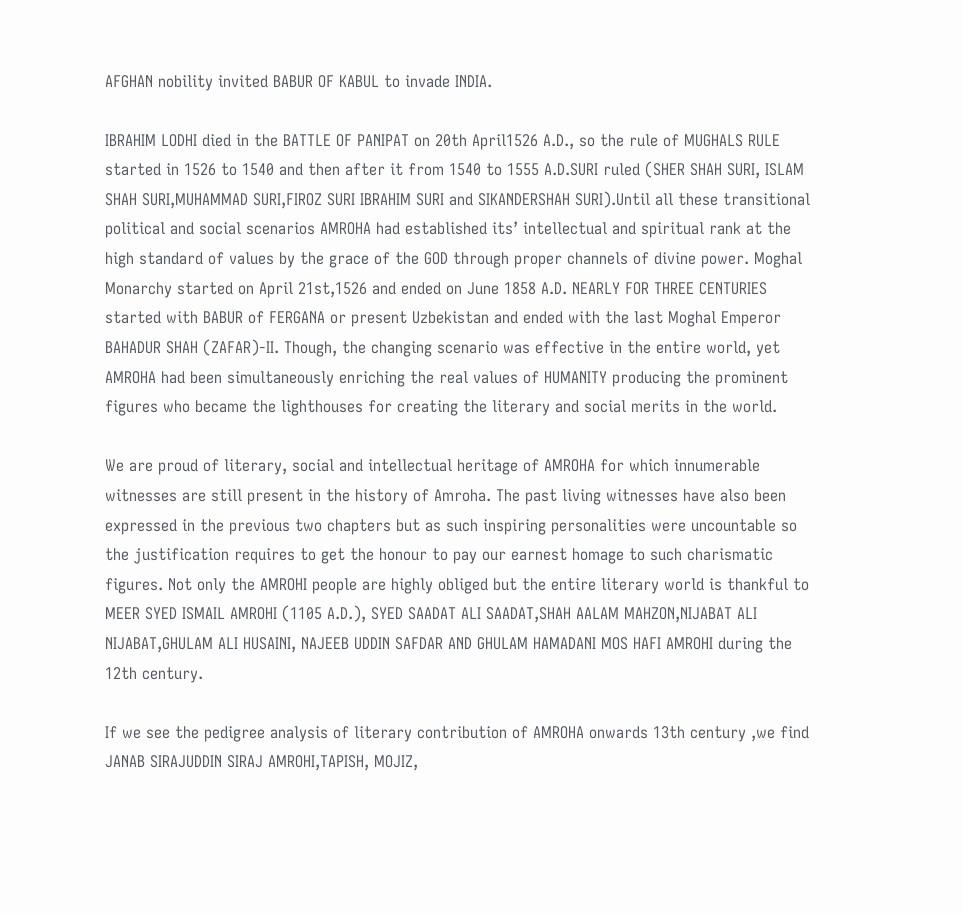AFGHAN nobility invited BABUR OF KABUL to invade INDIA.

IBRAHIM LODHI died in the BATTLE OF PANIPAT on 20th April1526 A.D., so the rule of MUGHALS RULE started in 1526 to 1540 and then after it from 1540 to 1555 A.D.SURI ruled (SHER SHAH SURI, ISLAM SHAH SURI,MUHAMMAD SURI,FIROZ SURI IBRAHIM SURI and SIKANDERSHAH SURI).Until all these transitional political and social scenarios AMROHA had established its’ intellectual and spiritual rank at the high standard of values by the grace of the GOD through proper channels of divine power. Moghal Monarchy started on April 21st,1526 and ended on June 1858 A.D. NEARLY FOR THREE CENTURIES started with BABUR of FERGANA or present Uzbekistan and ended with the last Moghal Emperor BAHADUR SHAH (ZAFAR)-II. Though, the changing scenario was effective in the entire world, yet AMROHA had been simultaneously enriching the real values of HUMANITY producing the prominent figures who became the lighthouses for creating the literary and social merits in the world.

We are proud of literary, social and intellectual heritage of AMROHA for which innumerable witnesses are still present in the history of Amroha. The past living witnesses have also been expressed in the previous two chapters but as such inspiring personalities were uncountable so the justification requires to get the honour to pay our earnest homage to such charismatic figures. Not only the AMROHI people are highly obliged but the entire literary world is thankful to MEER SYED ISMAIL AMROHI (1105 A.D.), SYED SAADAT ALI SAADAT,SHAH AALAM MAHZON,NIJABAT ALI NIJABAT,GHULAM ALI HUSAINI, NAJEEB UDDIN SAFDAR AND GHULAM HAMADANI MOS HAFI AMROHI during the 12th century.

If we see the pedigree analysis of literary contribution of AMROHA onwards 13th century ,we find JANAB SIRAJUDDIN SIRAJ AMROHI,TAPISH, MOJIZ,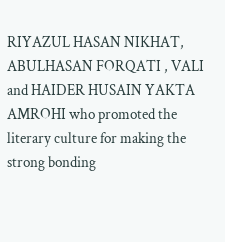RIYAZUL HASAN NIKHAT, ABULHASAN FORQATI , VALI and HAIDER HUSAIN YAKTA AMROHI who promoted the literary culture for making the strong bonding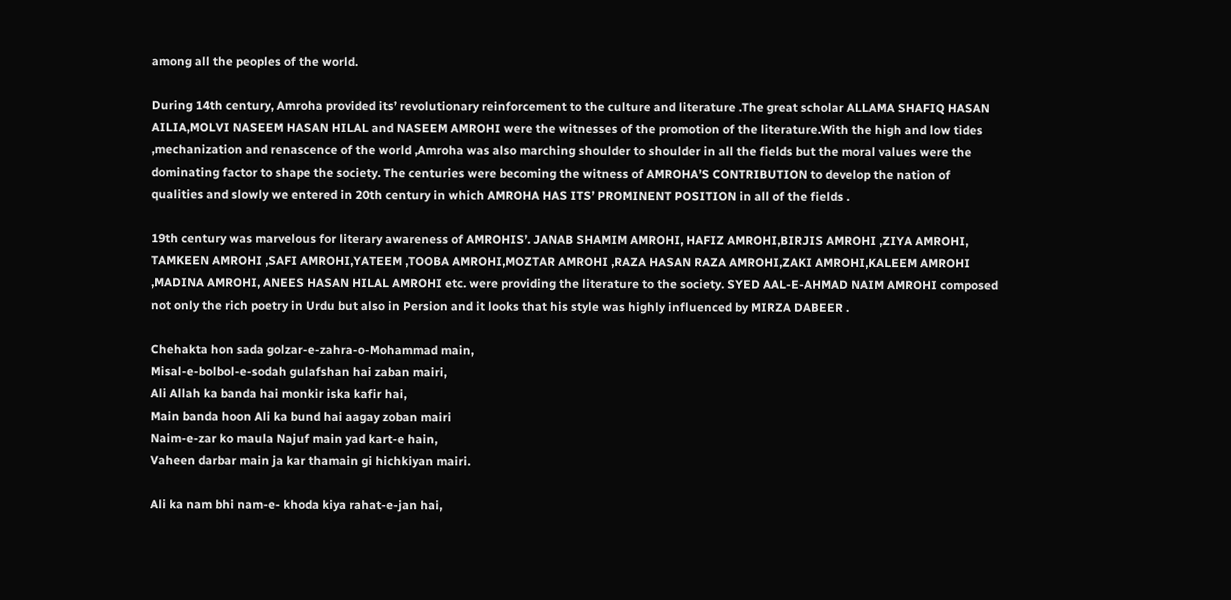among all the peoples of the world.

During 14th century, Amroha provided its’ revolutionary reinforcement to the culture and literature .The great scholar ALLAMA SHAFIQ HASAN AILIA,MOLVI NASEEM HASAN HILAL and NASEEM AMROHI were the witnesses of the promotion of the literature.With the high and low tides ,mechanization and renascence of the world ,Amroha was also marching shoulder to shoulder in all the fields but the moral values were the dominating factor to shape the society. The centuries were becoming the witness of AMROHA’S CONTRIBUTION to develop the nation of qualities and slowly we entered in 20th century in which AMROHA HAS ITS’ PROMINENT POSITION in all of the fields .

19th century was marvelous for literary awareness of AMROHIS’. JANAB SHAMIM AMROHI, HAFIZ AMROHI,BIRJIS AMROHI ,ZIYA AMROHI, TAMKEEN AMROHI ,SAFI AMROHI,YATEEM ,TOOBA AMROHI,MOZTAR AMROHI ,RAZA HASAN RAZA AMROHI,ZAKI AMROHI,KALEEM AMROHI ,MADINA AMROHI, ANEES HASAN HILAL AMROHI etc. were providing the literature to the society. SYED AAL-E-AHMAD NAIM AMROHI composed not only the rich poetry in Urdu but also in Persion and it looks that his style was highly influenced by MIRZA DABEER .

Chehakta hon sada golzar-e-zahra-o-Mohammad main,
Misal-e-bolbol-e-sodah gulafshan hai zaban mairi,
Ali Allah ka banda hai monkir iska kafir hai,
Main banda hoon Ali ka bund hai aagay zoban mairi
Naim-e-zar ko maula Najuf main yad kart-e hain,
Vaheen darbar main ja kar thamain gi hichkiyan mairi.

Ali ka nam bhi nam-e- khoda kiya rahat-e-jan hai,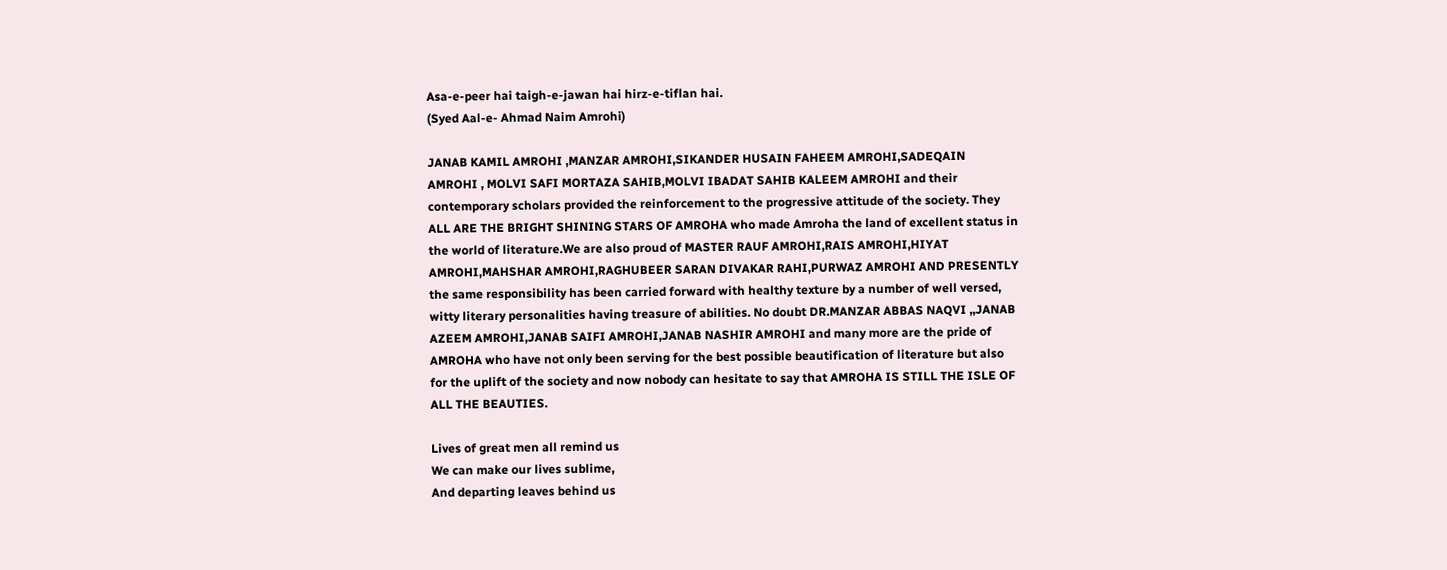Asa-e-peer hai taigh-e-jawan hai hirz-e-tiflan hai.
(Syed Aal-e- Ahmad Naim Amrohi)

JANAB KAMIL AMROHI ,MANZAR AMROHI,SIKANDER HUSAIN FAHEEM AMROHI,SADEQAIN AMROHI , MOLVI SAFI MORTAZA SAHIB,MOLVI IBADAT SAHIB KALEEM AMROHI and their contemporary scholars provided the reinforcement to the progressive attitude of the society. They ALL ARE THE BRIGHT SHINING STARS OF AMROHA who made Amroha the land of excellent status in the world of literature.We are also proud of MASTER RAUF AMROHI,RAIS AMROHI,HIYAT AMROHI,MAHSHAR AMROHI,RAGHUBEER SARAN DIVAKAR RAHI,PURWAZ AMROHI AND PRESENTLY the same responsibility has been carried forward with healthy texture by a number of well versed, witty literary personalities having treasure of abilities. No doubt DR.MANZAR ABBAS NAQVI ,,JANAB AZEEM AMROHI,JANAB SAIFI AMROHI,JANAB NASHIR AMROHI and many more are the pride of AMROHA who have not only been serving for the best possible beautification of literature but also for the uplift of the society and now nobody can hesitate to say that AMROHA IS STILL THE ISLE OF ALL THE BEAUTIES.

Lives of great men all remind us
We can make our lives sublime,
And departing leaves behind us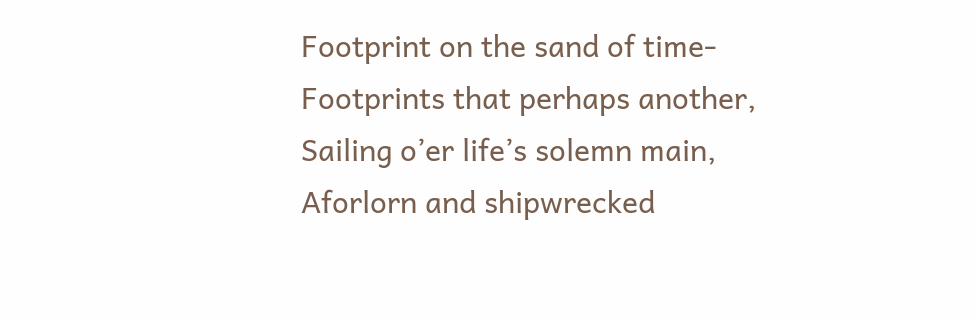Footprint on the sand of time-
Footprints that perhaps another,
Sailing o’er life’s solemn main,
Aforlorn and shipwrecked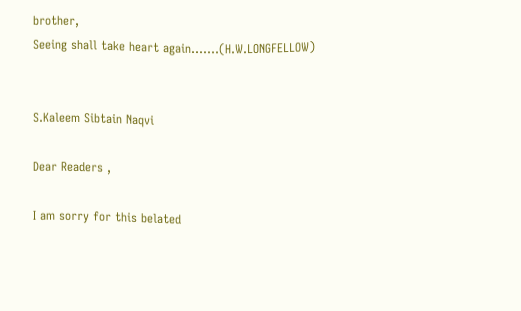brother,
Seeing shall take heart again…….(H.W.LONGFELLOW)


S.Kaleem Sibtain Naqvi

Dear Readers ,

I am sorry for this belated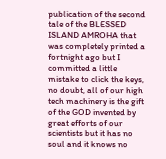publication of the second tale of the BLESSED ISLAND AMROHA that was completely printed a fortnight ago but I committed a little mistake to click the keys, no doubt, all of our high tech machinery is the gift of the GOD invented by great efforts of our scientists but it has no soul and it knows no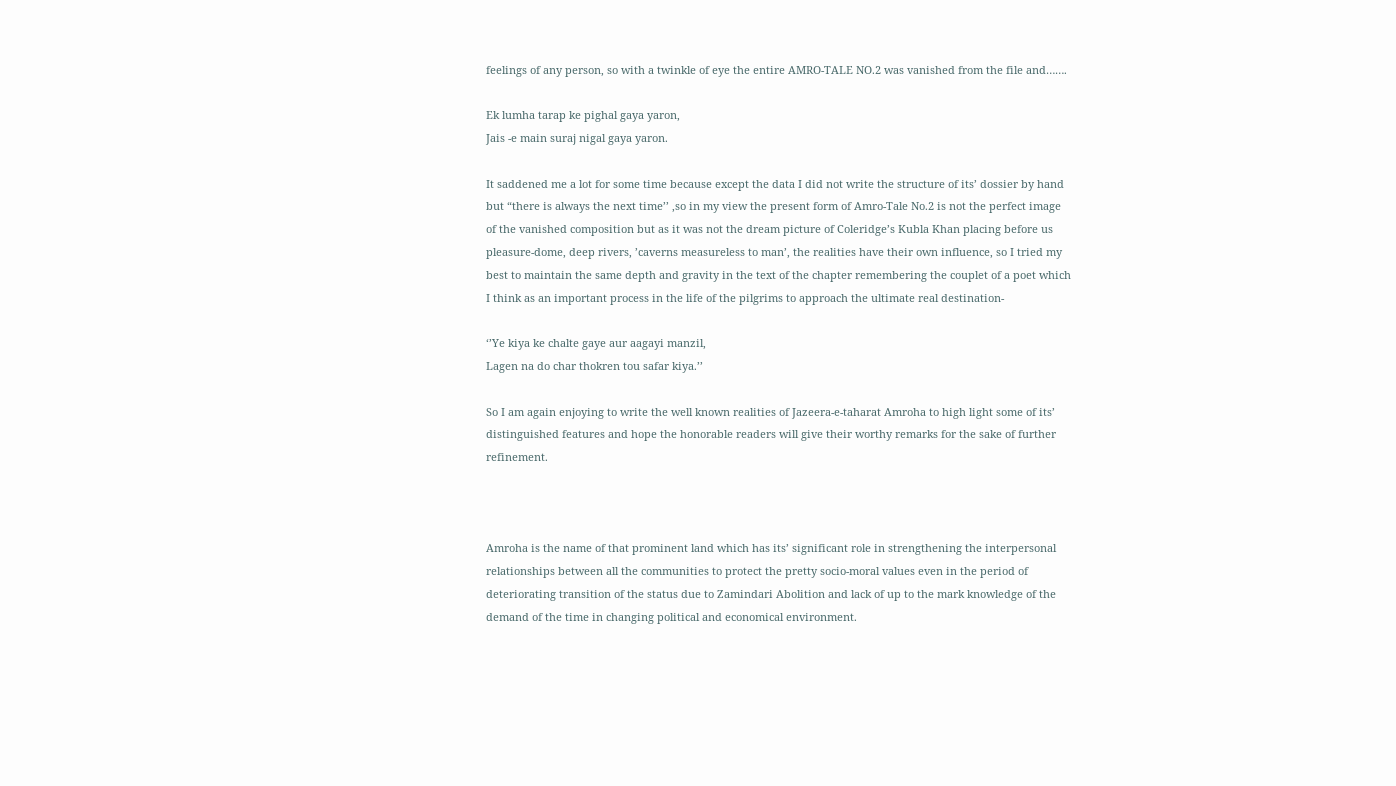feelings of any person, so with a twinkle of eye the entire AMRO-TALE NO.2 was vanished from the file and…….

Ek lumha tarap ke pighal gaya yaron,
Jais -e main suraj nigal gaya yaron.

It saddened me a lot for some time because except the data I did not write the structure of its’ dossier by hand but “there is always the next time’’ ,so in my view the present form of Amro-Tale No.2 is not the perfect image of the vanished composition but as it was not the dream picture of Coleridge’s Kubla Khan placing before us pleasure-dome, deep rivers, ’caverns measureless to man’, the realities have their own influence, so I tried my best to maintain the same depth and gravity in the text of the chapter remembering the couplet of a poet which I think as an important process in the life of the pilgrims to approach the ultimate real destination-

‘’Ye kiya ke chalte gaye aur aagayi manzil,
Lagen na do char thokren tou safar kiya.’’

So I am again enjoying to write the well known realities of Jazeera-e-taharat Amroha to high light some of its’ distinguished features and hope the honorable readers will give their worthy remarks for the sake of further refinement.



Amroha is the name of that prominent land which has its’ significant role in strengthening the interpersonal relationships between all the communities to protect the pretty socio-moral values even in the period of deteriorating transition of the status due to Zamindari Abolition and lack of up to the mark knowledge of the demand of the time in changing political and economical environment.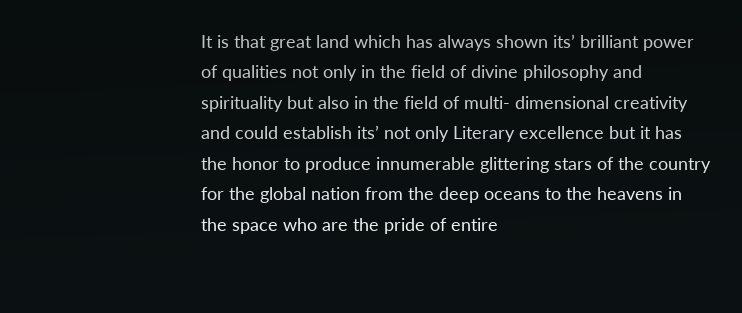It is that great land which has always shown its’ brilliant power of qualities not only in the field of divine philosophy and spirituality but also in the field of multi- dimensional creativity and could establish its’ not only Literary excellence but it has the honor to produce innumerable glittering stars of the country for the global nation from the deep oceans to the heavens in the space who are the pride of entire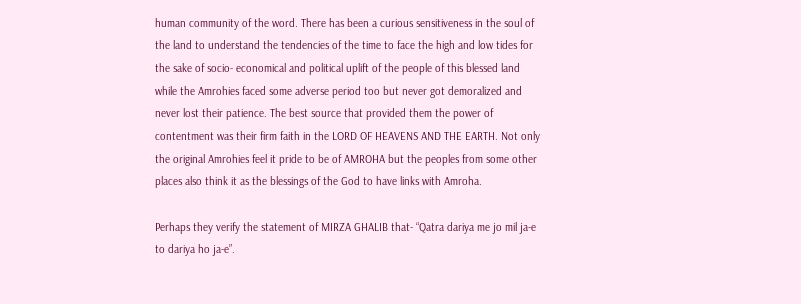human community of the word. There has been a curious sensitiveness in the soul of the land to understand the tendencies of the time to face the high and low tides for the sake of socio- economical and political uplift of the people of this blessed land while the Amrohies faced some adverse period too but never got demoralized and never lost their patience. The best source that provided them the power of contentment was their firm faith in the LORD OF HEAVENS AND THE EARTH. Not only the original Amrohies feel it pride to be of AMROHA but the peoples from some other places also think it as the blessings of the God to have links with Amroha.

Perhaps they verify the statement of MIRZA GHALIB that- “Qatra dariya me jo mil ja-e to dariya ho ja-e”.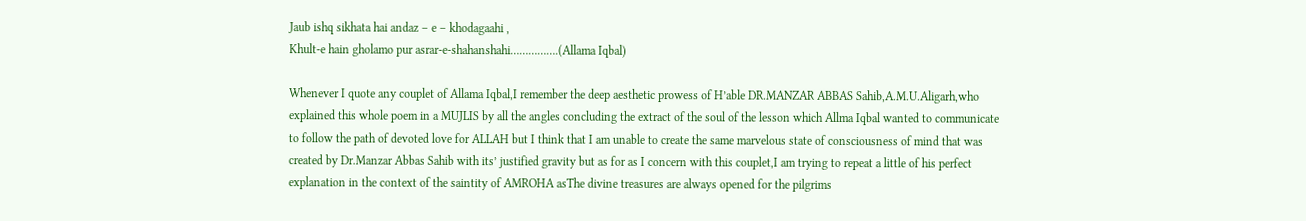Jaub ishq sikhata hai andaz – e – khodagaahi ,
Khult-e hain gholamo pur asrar-e-shahanshahi…………….(Allama Iqbal)

Whenever I quote any couplet of Allama Iqbal,I remember the deep aesthetic prowess of H’able DR.MANZAR ABBAS Sahib,A.M.U.Aligarh,who explained this whole poem in a MUJLIS by all the angles concluding the extract of the soul of the lesson which Allma Iqbal wanted to communicate to follow the path of devoted love for ALLAH but I think that I am unable to create the same marvelous state of consciousness of mind that was created by Dr.Manzar Abbas Sahib with its’ justified gravity but as for as I concern with this couplet,I am trying to repeat a little of his perfect explanation in the context of the saintity of AMROHA asThe divine treasures are always opened for the pilgrims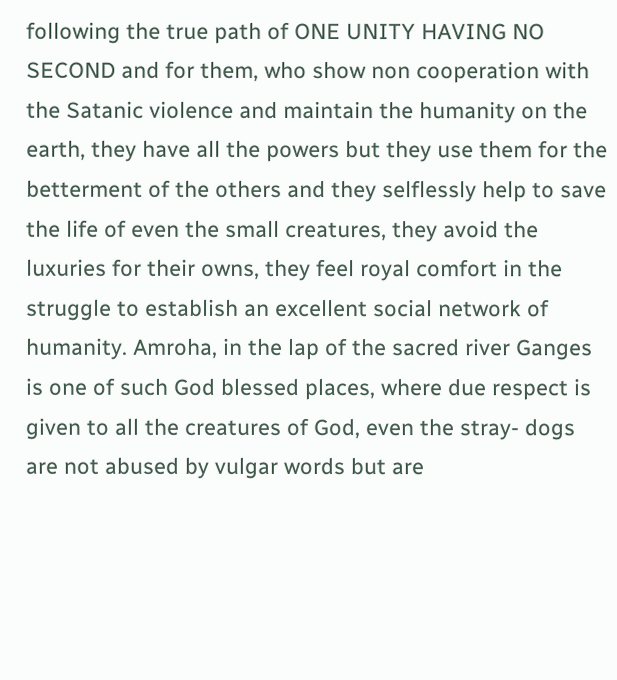following the true path of ONE UNITY HAVING NO SECOND and for them, who show non cooperation with the Satanic violence and maintain the humanity on the earth, they have all the powers but they use them for the betterment of the others and they selflessly help to save the life of even the small creatures, they avoid the luxuries for their owns, they feel royal comfort in the struggle to establish an excellent social network of humanity. Amroha, in the lap of the sacred river Ganges is one of such God blessed places, where due respect is given to all the creatures of God, even the stray- dogs are not abused by vulgar words but are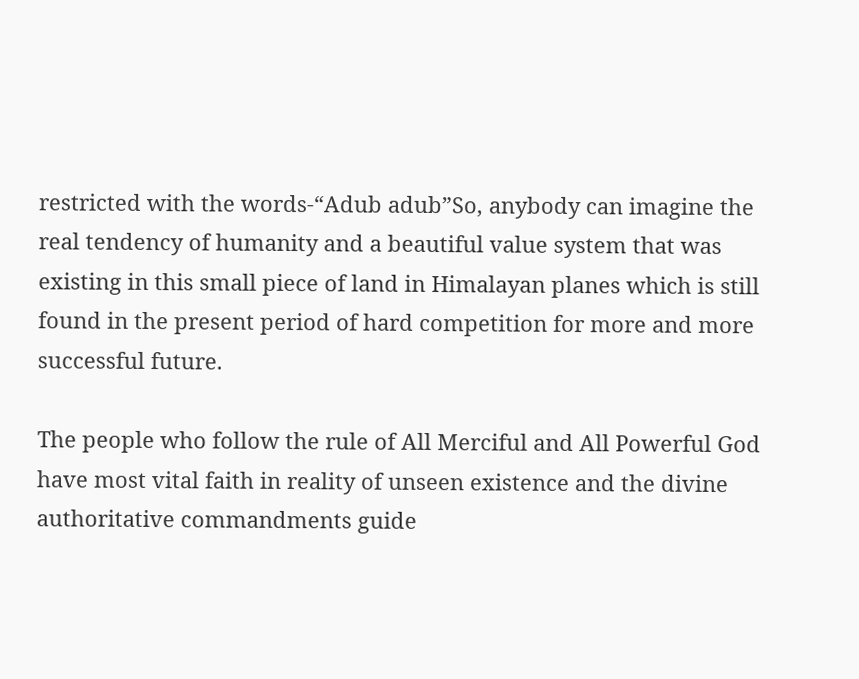restricted with the words-“Adub adub”So, anybody can imagine the real tendency of humanity and a beautiful value system that was existing in this small piece of land in Himalayan planes which is still found in the present period of hard competition for more and more successful future.

The people who follow the rule of All Merciful and All Powerful God have most vital faith in reality of unseen existence and the divine authoritative commandments guide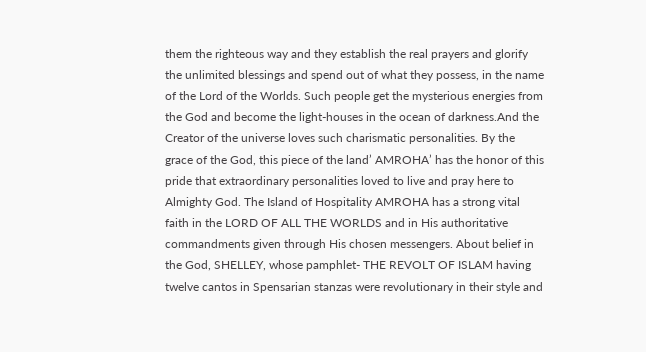them the righteous way and they establish the real prayers and glorify the unlimited blessings and spend out of what they possess, in the name of the Lord of the Worlds. Such people get the mysterious energies from the God and become the light-houses in the ocean of darkness.And the Creator of the universe loves such charismatic personalities. By the grace of the God, this piece of the land’ AMROHA’ has the honor of this pride that extraordinary personalities loved to live and pray here to Almighty God. The Island of Hospitality AMROHA has a strong vital faith in the LORD OF ALL THE WORLDS and in His authoritative commandments given through His chosen messengers. About belief in the God, SHELLEY, whose pamphlet- THE REVOLT OF ISLAM having twelve cantos in Spensarian stanzas were revolutionary in their style and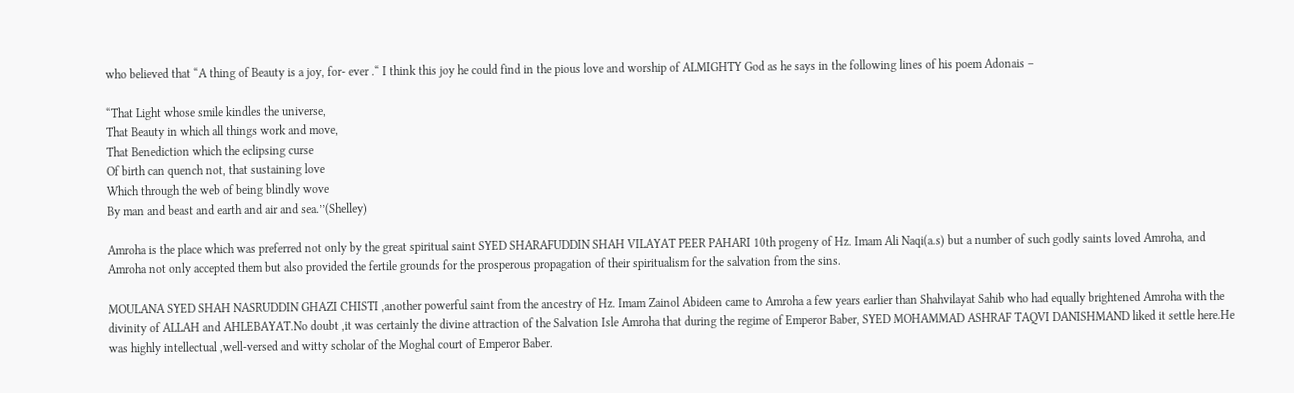who believed that “A thing of Beauty is a joy, for- ever .“ I think this joy he could find in the pious love and worship of ALMIGHTY God as he says in the following lines of his poem Adonais –

“That Light whose smile kindles the universe,
That Beauty in which all things work and move,
That Benediction which the eclipsing curse
Of birth can quench not, that sustaining love
Which through the web of being blindly wove
By man and beast and earth and air and sea.’’(Shelley)

Amroha is the place which was preferred not only by the great spiritual saint SYED SHARAFUDDIN SHAH VILAYAT PEER PAHARI 10th progeny of Hz. Imam Ali Naqi(a.s) but a number of such godly saints loved Amroha, and Amroha not only accepted them but also provided the fertile grounds for the prosperous propagation of their spiritualism for the salvation from the sins.

MOULANA SYED SHAH NASRUDDIN GHAZI CHISTI ,another powerful saint from the ancestry of Hz. Imam Zainol Abideen came to Amroha a few years earlier than Shahvilayat Sahib who had equally brightened Amroha with the divinity of ALLAH and AHLEBAYAT.No doubt ,it was certainly the divine attraction of the Salvation Isle Amroha that during the regime of Emperor Baber, SYED MOHAMMAD ASHRAF TAQVI DANISHMAND liked it settle here.He was highly intellectual ,well-versed and witty scholar of the Moghal court of Emperor Baber.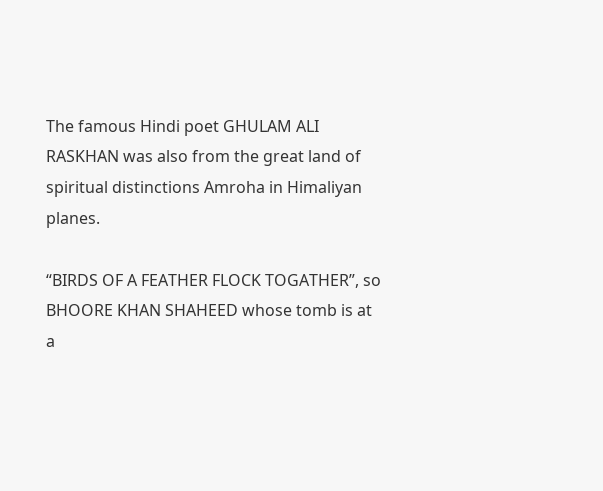The famous Hindi poet GHULAM ALI RASKHAN was also from the great land of spiritual distinctions Amroha in Himaliyan planes.

“BIRDS OF A FEATHER FLOCK TOGATHER”, so BHOORE KHAN SHAHEED whose tomb is at a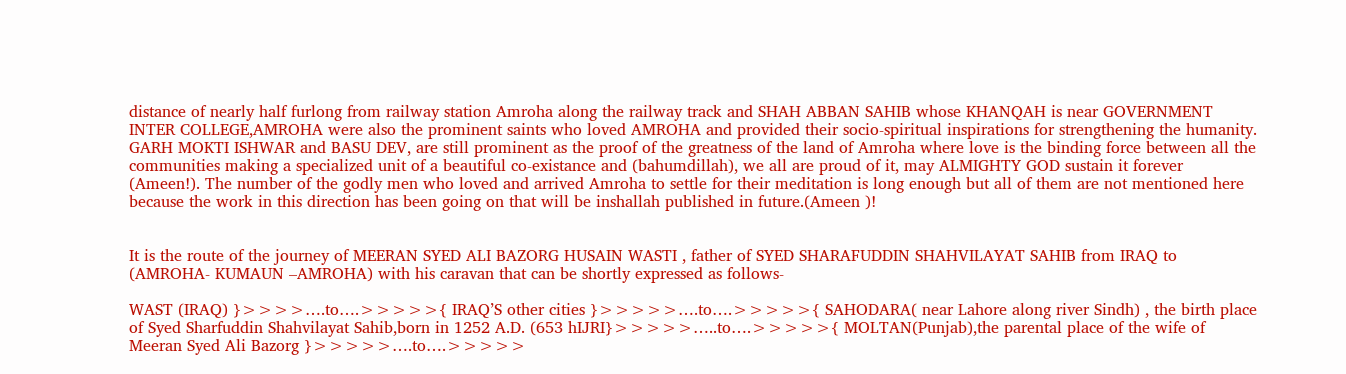distance of nearly half furlong from railway station Amroha along the railway track and SHAH ABBAN SAHIB whose KHANQAH is near GOVERNMENT INTER COLLEGE,AMROHA were also the prominent saints who loved AMROHA and provided their socio-spiritual inspirations for strengthening the humanity. GARH MOKTI ISHWAR and BASU DEV, are still prominent as the proof of the greatness of the land of Amroha where love is the binding force between all the communities making a specialized unit of a beautiful co-existance and (bahumdillah), we all are proud of it, may ALMIGHTY GOD sustain it forever (Ameen!). The number of the godly men who loved and arrived Amroha to settle for their meditation is long enough but all of them are not mentioned here because the work in this direction has been going on that will be inshallah published in future.(Ameen )!


It is the route of the journey of MEERAN SYED ALI BAZORG HUSAIN WASTI , father of SYED SHARAFUDDIN SHAHVILAYAT SAHIB from IRAQ to (AMROHA- KUMAUN –AMROHA) with his caravan that can be shortly expressed as follows-

WAST (IRAQ) }>>>>….to….>>>>>{ IRAQ’S other cities }>>>>>….to….>>>>>{ SAHODARA( near Lahore along river Sindh) , the birth place of Syed Sharfuddin Shahvilayat Sahib,born in 1252 A.D. (653 hIJRI}>>>>>…..to….>>>>>{ MOLTAN(Punjab),the parental place of the wife of Meeran Syed Ali Bazorg }>>>>>….to….>>>>>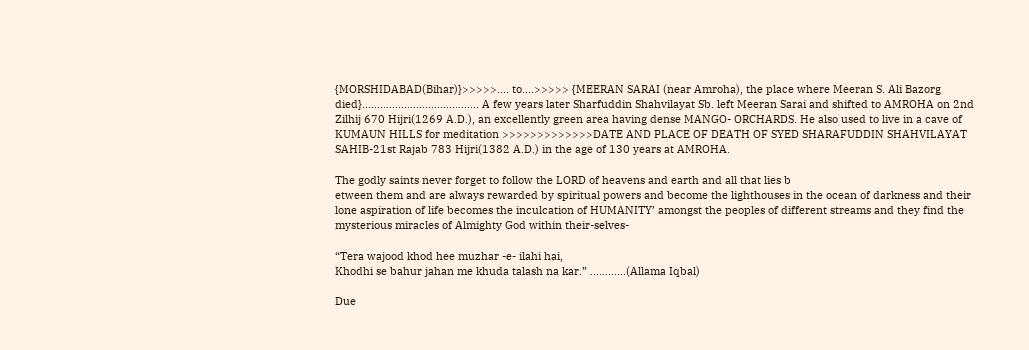{MORSHIDABAD(Bihar)}>>>>>…. to….>>>>> {MEERAN SARAI (near Amroha), the place where Meeran S. Ali Bazorg died}………………………………… A few years later Sharfuddin Shahvilayat Sb. left Meeran Sarai and shifted to AMROHA on 2nd Zilhij 670 Hijri(1269 A.D.), an excellently green area having dense MANGO- ORCHARDS. He also used to live in a cave of KUMAUN HILLS for meditation >>>>>>>>>>>>>DATE AND PLACE OF DEATH OF SYED SHARAFUDDIN SHAHVILAYAT SAHIB-21st Rajab 783 Hijri(1382 A.D.) in the age of 130 years at AMROHA.

The godly saints never forget to follow the LORD of heavens and earth and all that lies b
etween them and are always rewarded by spiritual powers and become the lighthouses in the ocean of darkness and their lone aspiration of life becomes the inculcation of HUMANITY’ amongst the peoples of different streams and they find the mysterious miracles of Almighty God within their-selves-

“Tera wajood khod hee muzhar -e- ilahi hai,
Khodhi se bahur jahan me khuda talash na kar.” …………(Allama Iqbal)

Due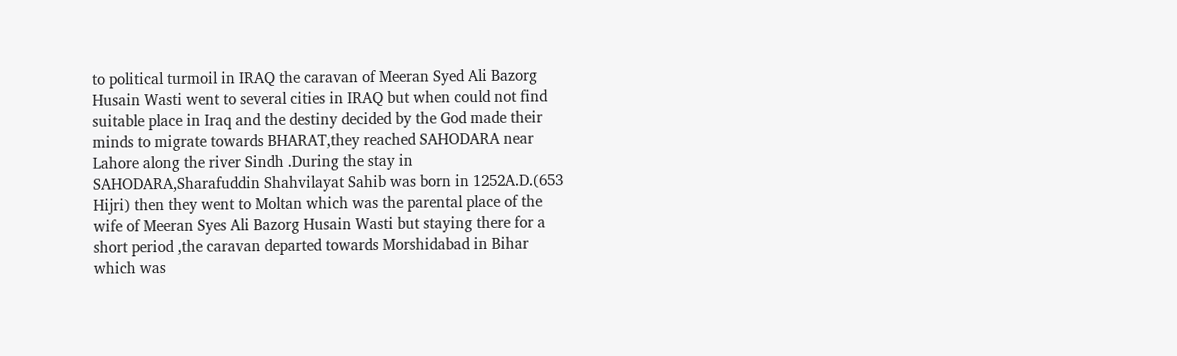to political turmoil in IRAQ the caravan of Meeran Syed Ali Bazorg Husain Wasti went to several cities in IRAQ but when could not find suitable place in Iraq and the destiny decided by the God made their minds to migrate towards BHARAT,they reached SAHODARA near Lahore along the river Sindh .During the stay in SAHODARA,Sharafuddin Shahvilayat Sahib was born in 1252A.D.(653 Hijri) then they went to Moltan which was the parental place of the wife of Meeran Syes Ali Bazorg Husain Wasti but staying there for a short period ,the caravan departed towards Morshidabad in Bihar which was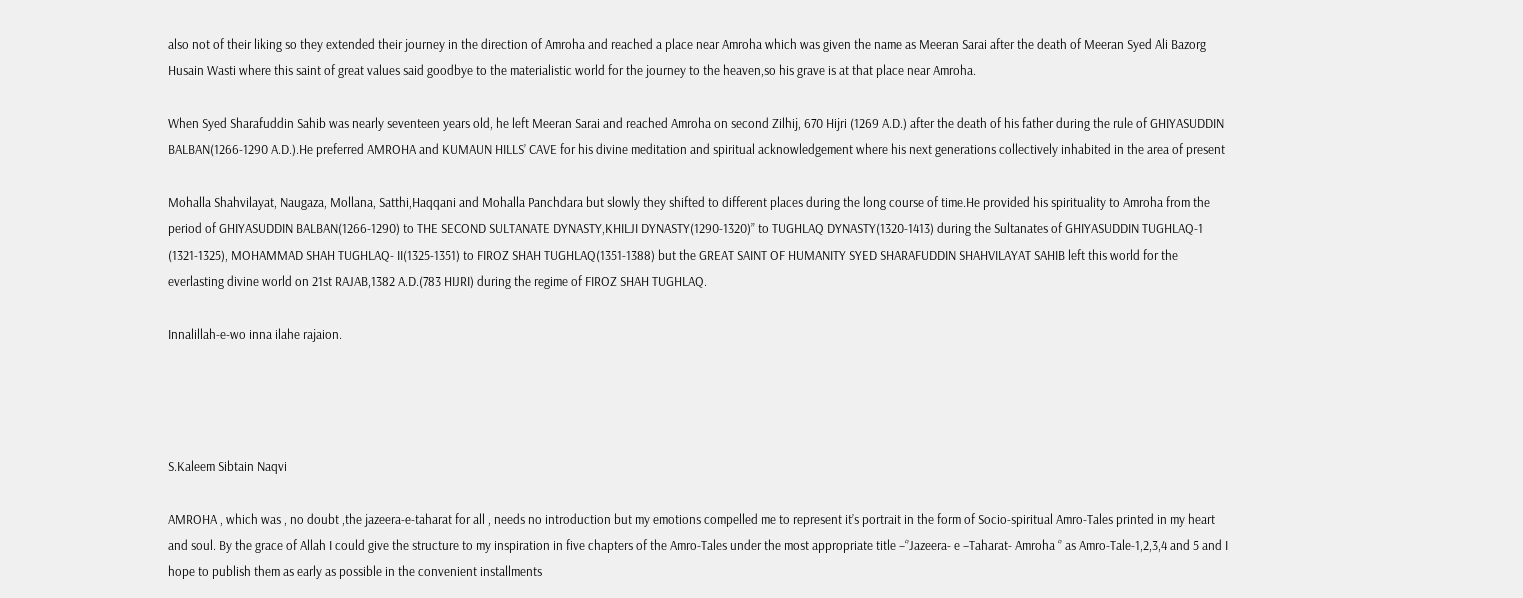also not of their liking so they extended their journey in the direction of Amroha and reached a place near Amroha which was given the name as Meeran Sarai after the death of Meeran Syed Ali Bazorg Husain Wasti where this saint of great values said goodbye to the materialistic world for the journey to the heaven,so his grave is at that place near Amroha.

When Syed Sharafuddin Sahib was nearly seventeen years old, he left Meeran Sarai and reached Amroha on second Zilhij, 670 Hijri (1269 A.D.) after the death of his father during the rule of GHIYASUDDIN BALBAN(1266-1290 A.D.).He preferred AMROHA and KUMAUN HILLS’ CAVE for his divine meditation and spiritual acknowledgement where his next generations collectively inhabited in the area of present

Mohalla Shahvilayat, Naugaza, Mollana, Satthi,Haqqani and Mohalla Panchdara but slowly they shifted to different places during the long course of time.He provided his spirituality to Amroha from the period of GHIYASUDDIN BALBAN(1266-1290) to THE SECOND SULTANATE DYNASTY,KHILJI DYNASTY(1290-1320)” to TUGHLAQ DYNASTY(1320-1413) during the Sultanates of GHIYASUDDIN TUGHLAQ-1 (1321-1325), MOHAMMAD SHAH TUGHLAQ- II(1325-1351) to FIROZ SHAH TUGHLAQ(1351-1388) but the GREAT SAINT OF HUMANITY SYED SHARAFUDDIN SHAHVILAYAT SAHIB left this world for the everlasting divine world on 21st RAJAB,1382 A.D.(783 HIJRI) during the regime of FIROZ SHAH TUGHLAQ.

Innalillah-e-wo inna ilahe rajaion.




S.Kaleem Sibtain Naqvi

AMROHA , which was , no doubt ,the jazeera-e-taharat for all , needs no introduction but my emotions compelled me to represent it’s portrait in the form of Socio-spiritual Amro-Tales printed in my heart and soul. By the grace of Allah I could give the structure to my inspiration in five chapters of the Amro-Tales under the most appropriate title –‘’Jazeera- e –Taharat- Amroha ‘’ as Amro-Tale-1,2,3,4 and 5 and I hope to publish them as early as possible in the convenient installments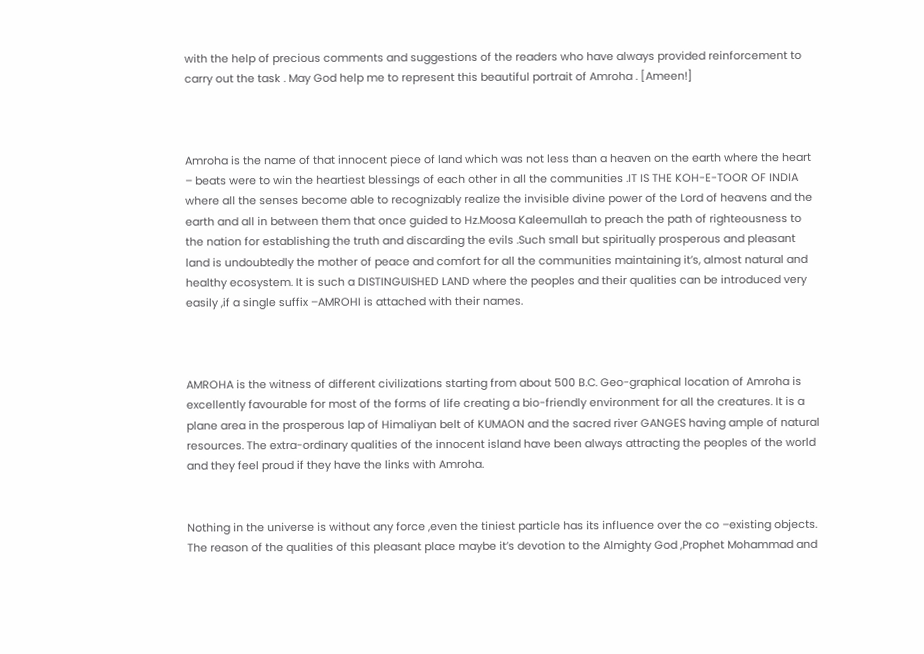with the help of precious comments and suggestions of the readers who have always provided reinforcement to carry out the task . May God help me to represent this beautiful portrait of Amroha . [Ameen!]



Amroha is the name of that innocent piece of land which was not less than a heaven on the earth where the heart – beats were to win the heartiest blessings of each other in all the communities .IT IS THE KOH-E-TOOR OF INDIA where all the senses become able to recognizably realize the invisible divine power of the Lord of heavens and the earth and all in between them that once guided to Hz.Moosa Kaleemullah to preach the path of righteousness to the nation for establishing the truth and discarding the evils .Such small but spiritually prosperous and pleasant land is undoubtedly the mother of peace and comfort for all the communities maintaining it’s, almost natural and healthy ecosystem. It is such a DISTINGUISHED LAND where the peoples and their qualities can be introduced very easily ,if a single suffix –AMROHI is attached with their names.



AMROHA is the witness of different civilizations starting from about 500 B.C. Geo-graphical location of Amroha is excellently favourable for most of the forms of life creating a bio-friendly environment for all the creatures. It is a plane area in the prosperous lap of Himaliyan belt of KUMAON and the sacred river GANGES having ample of natural resources. The extra-ordinary qualities of the innocent island have been always attracting the peoples of the world and they feel proud if they have the links with Amroha.


Nothing in the universe is without any force ,even the tiniest particle has its influence over the co –existing objects. The reason of the qualities of this pleasant place maybe it’s devotion to the Almighty God ,Prophet Mohammad and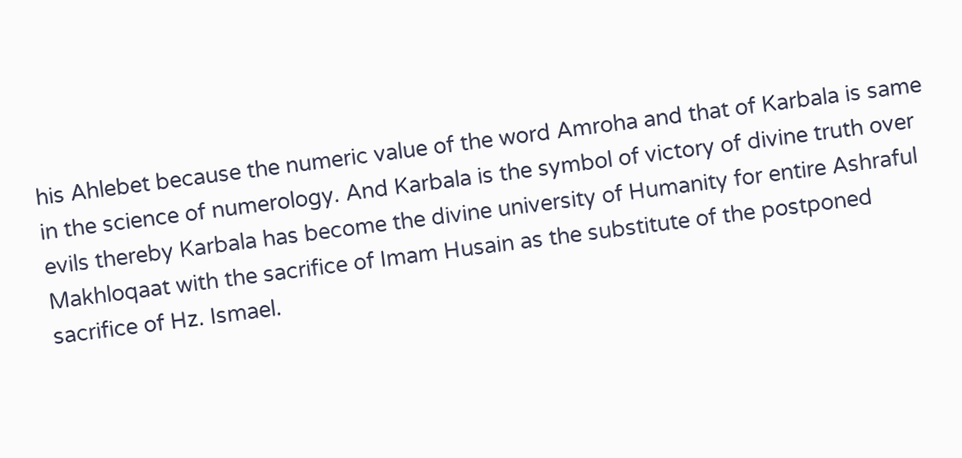his Ahlebet because the numeric value of the word Amroha and that of Karbala is same in the science of numerology. And Karbala is the symbol of victory of divine truth over evils thereby Karbala has become the divine university of Humanity for entire Ashraful Makhloqaat with the sacrifice of Imam Husain as the substitute of the postponed sacrifice of Hz. Ismael.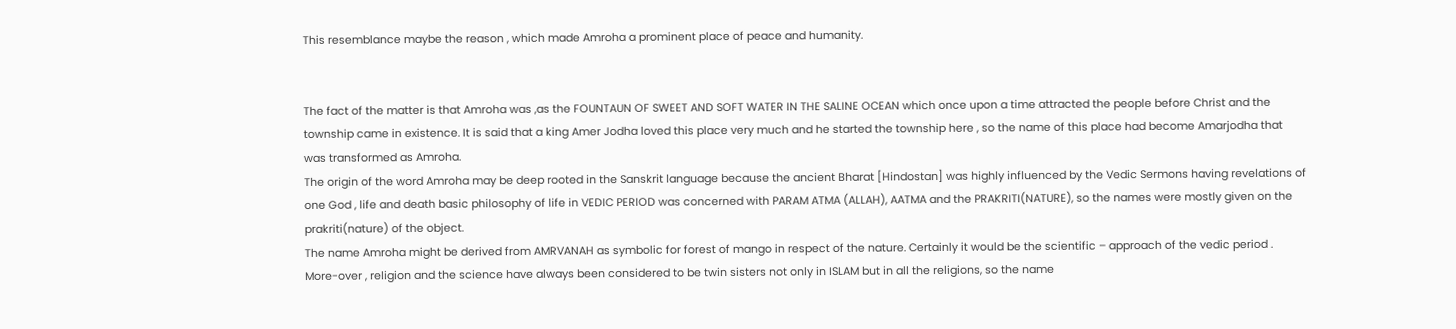This resemblance maybe the reason , which made Amroha a prominent place of peace and humanity.


The fact of the matter is that Amroha was ,as the FOUNTAUN OF SWEET AND SOFT WATER IN THE SALINE OCEAN which once upon a time attracted the people before Christ and the township came in existence. It is said that a king Amer Jodha loved this place very much and he started the township here , so the name of this place had become Amarjodha that was transformed as Amroha.
The origin of the word Amroha may be deep rooted in the Sanskrit language because the ancient Bharat [Hindostan] was highly influenced by the Vedic Sermons having revelations of one God , life and death basic philosophy of life in VEDIC PERIOD was concerned with PARAM ATMA (ALLAH), AATMA and the PRAKRITI(NATURE), so the names were mostly given on the prakriti(nature) of the object.
The name Amroha might be derived from AMRVANAH as symbolic for forest of mango in respect of the nature. Certainly it would be the scientific – approach of the vedic period . More-over , religion and the science have always been considered to be twin sisters not only in ISLAM but in all the religions, so the name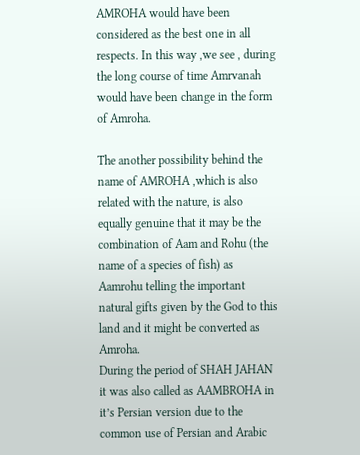AMROHA would have been considered as the best one in all respects. In this way ,we see , during the long course of time Amrvanah would have been change in the form of Amroha.

The another possibility behind the name of AMROHA ,which is also related with the nature, is also equally genuine that it may be the combination of Aam and Rohu (the name of a species of fish) as Aamrohu telling the important natural gifts given by the God to this land and it might be converted as Amroha.
During the period of SHAH JAHAN it was also called as AAMBROHA in it’s Persian version due to the common use of Persian and Arabic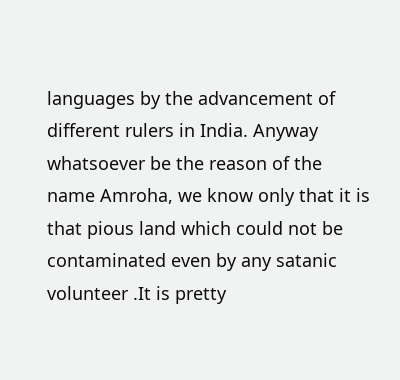languages by the advancement of different rulers in India. Anyway whatsoever be the reason of the name Amroha, we know only that it is that pious land which could not be contaminated even by any satanic volunteer .It is pretty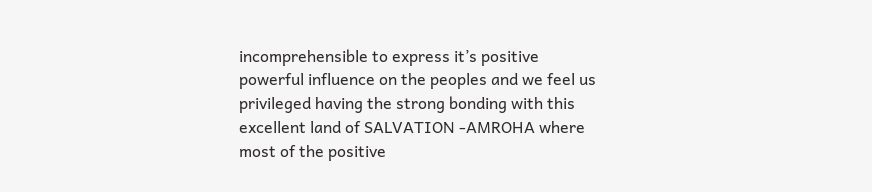incomprehensible to express it’s positive powerful influence on the peoples and we feel us privileged having the strong bonding with this excellent land of SALVATION -AMROHA where most of the positive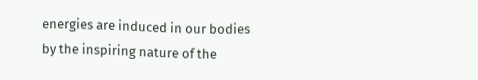energies are induced in our bodies
by the inspiring nature of the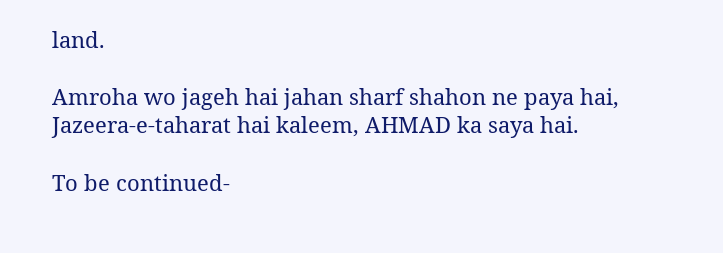land.

Amroha wo jageh hai jahan sharf shahon ne paya hai,
Jazeera-e-taharat hai kaleem, AHMAD ka saya hai.

To be continued-